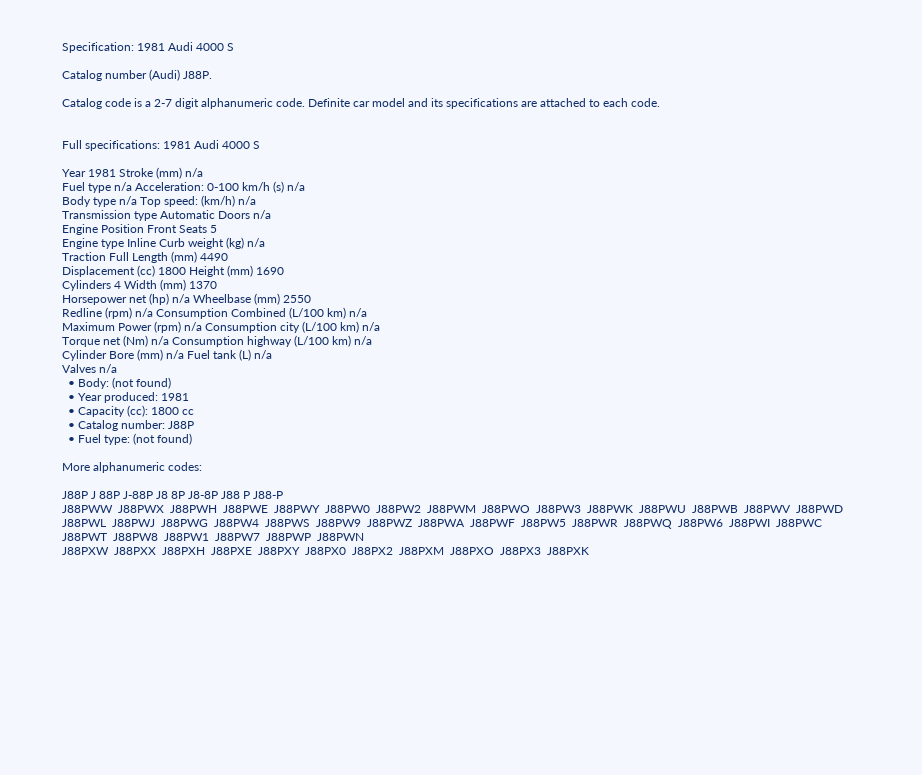Specification: 1981 Audi 4000 S

Catalog number (Audi) J88P.

Catalog code is a 2-7 digit alphanumeric code. Definite car model and its specifications are attached to each code.


Full specifications: 1981 Audi 4000 S

Year 1981 Stroke (mm) n/a
Fuel type n/a Acceleration: 0-100 km/h (s) n/a
Body type n/a Top speed: (km/h) n/a
Transmission type Automatic Doors n/a
Engine Position Front Seats 5
Engine type Inline Curb weight (kg) n/a
Traction Full Length (mm) 4490
Displacement (cc) 1800 Height (mm) 1690
Cylinders 4 Width (mm) 1370
Horsepower net (hp) n/a Wheelbase (mm) 2550
Redline (rpm) n/a Consumption Combined (L/100 km) n/a
Maximum Power (rpm) n/a Consumption city (L/100 km) n/a
Torque net (Nm) n/a Consumption highway (L/100 km) n/a
Cylinder Bore (mm) n/a Fuel tank (L) n/a
Valves n/a
  • Body: (not found)
  • Year produced: 1981
  • Capacity (cc): 1800 cc
  • Catalog number: J88P
  • Fuel type: (not found)

More alphanumeric codes:

J88P J 88P J-88P J8 8P J8-8P J88 P J88-P
J88PWW  J88PWX  J88PWH  J88PWE  J88PWY  J88PW0  J88PW2  J88PWM  J88PWO  J88PW3  J88PWK  J88PWU  J88PWB  J88PWV  J88PWD  J88PWL  J88PWJ  J88PWG  J88PW4  J88PWS  J88PW9  J88PWZ  J88PWA  J88PWF  J88PW5  J88PWR  J88PWQ  J88PW6  J88PWI  J88PWC  J88PWT  J88PW8  J88PW1  J88PW7  J88PWP  J88PWN
J88PXW  J88PXX  J88PXH  J88PXE  J88PXY  J88PX0  J88PX2  J88PXM  J88PXO  J88PX3  J88PXK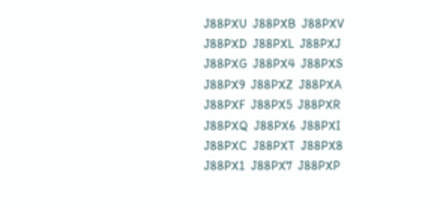J88PXU  J88PXB  J88PXV  J88PXD  J88PXL  J88PXJ  J88PXG  J88PX4  J88PXS  J88PX9  J88PXZ  J88PXA  J88PXF  J88PX5  J88PXR  J88PXQ  J88PX6  J88PXI  J88PXC  J88PXT  J88PX8  J88PX1  J88PX7  J88PXP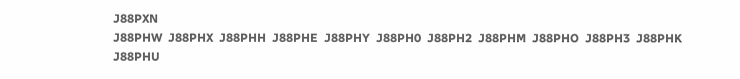J88PXN
J88PHW  J88PHX  J88PHH  J88PHE  J88PHY  J88PH0  J88PH2  J88PHM  J88PHO  J88PH3  J88PHK  J88PHU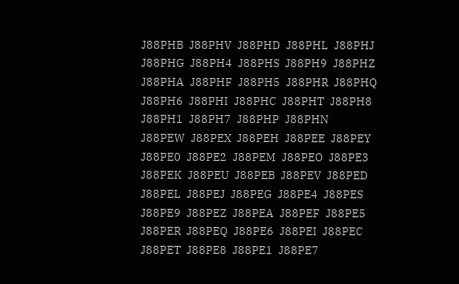J88PHB  J88PHV  J88PHD  J88PHL  J88PHJ  J88PHG  J88PH4  J88PHS  J88PH9  J88PHZ  J88PHA  J88PHF  J88PH5  J88PHR  J88PHQ  J88PH6  J88PHI  J88PHC  J88PHT  J88PH8  J88PH1  J88PH7  J88PHP  J88PHN
J88PEW  J88PEX  J88PEH  J88PEE  J88PEY  J88PE0  J88PE2  J88PEM  J88PEO  J88PE3  J88PEK  J88PEU  J88PEB  J88PEV  J88PED  J88PEL  J88PEJ  J88PEG  J88PE4  J88PES  J88PE9  J88PEZ  J88PEA  J88PEF  J88PE5  J88PER  J88PEQ  J88PE6  J88PEI  J88PEC  J88PET  J88PE8  J88PE1  J88PE7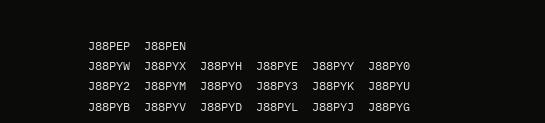J88PEP  J88PEN
J88PYW  J88PYX  J88PYH  J88PYE  J88PYY  J88PY0  J88PY2  J88PYM  J88PYO  J88PY3  J88PYK  J88PYU  J88PYB  J88PYV  J88PYD  J88PYL  J88PYJ  J88PYG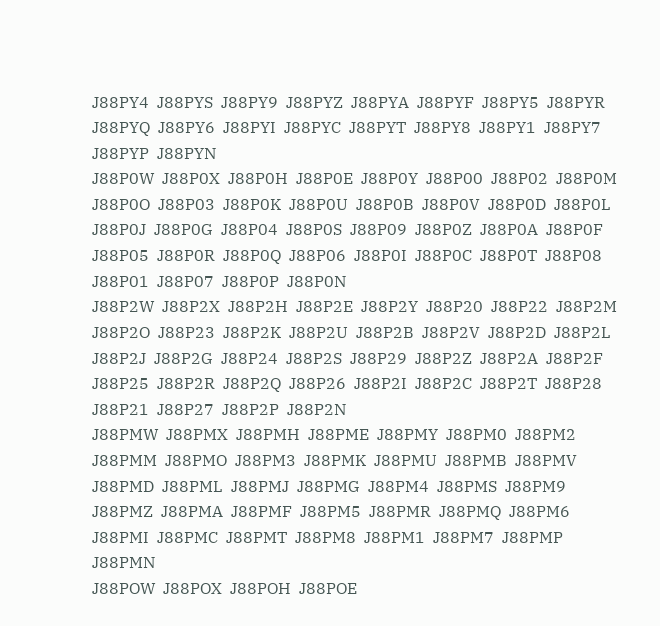J88PY4  J88PYS  J88PY9  J88PYZ  J88PYA  J88PYF  J88PY5  J88PYR  J88PYQ  J88PY6  J88PYI  J88PYC  J88PYT  J88PY8  J88PY1  J88PY7  J88PYP  J88PYN
J88P0W  J88P0X  J88P0H  J88P0E  J88P0Y  J88P00  J88P02  J88P0M  J88P0O  J88P03  J88P0K  J88P0U  J88P0B  J88P0V  J88P0D  J88P0L  J88P0J  J88P0G  J88P04  J88P0S  J88P09  J88P0Z  J88P0A  J88P0F  J88P05  J88P0R  J88P0Q  J88P06  J88P0I  J88P0C  J88P0T  J88P08  J88P01  J88P07  J88P0P  J88P0N
J88P2W  J88P2X  J88P2H  J88P2E  J88P2Y  J88P20  J88P22  J88P2M  J88P2O  J88P23  J88P2K  J88P2U  J88P2B  J88P2V  J88P2D  J88P2L  J88P2J  J88P2G  J88P24  J88P2S  J88P29  J88P2Z  J88P2A  J88P2F  J88P25  J88P2R  J88P2Q  J88P26  J88P2I  J88P2C  J88P2T  J88P28  J88P21  J88P27  J88P2P  J88P2N
J88PMW  J88PMX  J88PMH  J88PME  J88PMY  J88PM0  J88PM2  J88PMM  J88PMO  J88PM3  J88PMK  J88PMU  J88PMB  J88PMV  J88PMD  J88PML  J88PMJ  J88PMG  J88PM4  J88PMS  J88PM9  J88PMZ  J88PMA  J88PMF  J88PM5  J88PMR  J88PMQ  J88PM6  J88PMI  J88PMC  J88PMT  J88PM8  J88PM1  J88PM7  J88PMP  J88PMN
J88POW  J88POX  J88POH  J88POE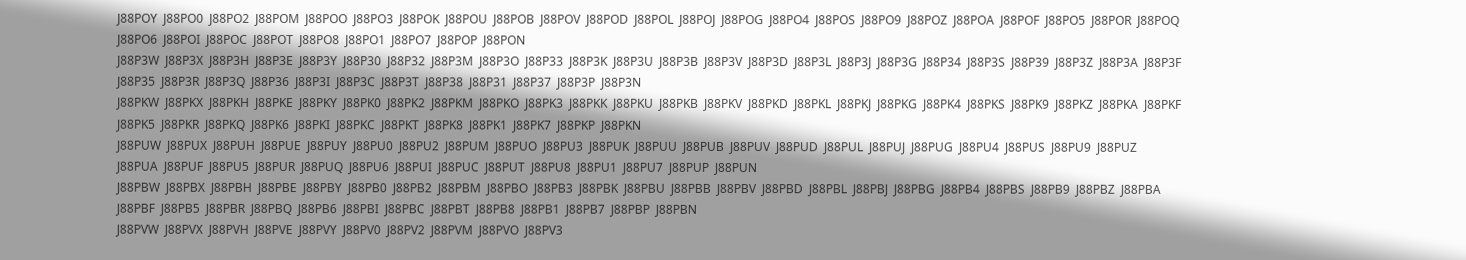J88POY  J88PO0  J88PO2  J88POM  J88POO  J88PO3  J88POK  J88POU  J88POB  J88POV  J88POD  J88POL  J88POJ  J88POG  J88PO4  J88POS  J88PO9  J88POZ  J88POA  J88POF  J88PO5  J88POR  J88POQ  J88PO6  J88POI  J88POC  J88POT  J88PO8  J88PO1  J88PO7  J88POP  J88PON
J88P3W  J88P3X  J88P3H  J88P3E  J88P3Y  J88P30  J88P32  J88P3M  J88P3O  J88P33  J88P3K  J88P3U  J88P3B  J88P3V  J88P3D  J88P3L  J88P3J  J88P3G  J88P34  J88P3S  J88P39  J88P3Z  J88P3A  J88P3F  J88P35  J88P3R  J88P3Q  J88P36  J88P3I  J88P3C  J88P3T  J88P38  J88P31  J88P37  J88P3P  J88P3N
J88PKW  J88PKX  J88PKH  J88PKE  J88PKY  J88PK0  J88PK2  J88PKM  J88PKO  J88PK3  J88PKK  J88PKU  J88PKB  J88PKV  J88PKD  J88PKL  J88PKJ  J88PKG  J88PK4  J88PKS  J88PK9  J88PKZ  J88PKA  J88PKF  J88PK5  J88PKR  J88PKQ  J88PK6  J88PKI  J88PKC  J88PKT  J88PK8  J88PK1  J88PK7  J88PKP  J88PKN
J88PUW  J88PUX  J88PUH  J88PUE  J88PUY  J88PU0  J88PU2  J88PUM  J88PUO  J88PU3  J88PUK  J88PUU  J88PUB  J88PUV  J88PUD  J88PUL  J88PUJ  J88PUG  J88PU4  J88PUS  J88PU9  J88PUZ  J88PUA  J88PUF  J88PU5  J88PUR  J88PUQ  J88PU6  J88PUI  J88PUC  J88PUT  J88PU8  J88PU1  J88PU7  J88PUP  J88PUN
J88PBW  J88PBX  J88PBH  J88PBE  J88PBY  J88PB0  J88PB2  J88PBM  J88PBO  J88PB3  J88PBK  J88PBU  J88PBB  J88PBV  J88PBD  J88PBL  J88PBJ  J88PBG  J88PB4  J88PBS  J88PB9  J88PBZ  J88PBA  J88PBF  J88PB5  J88PBR  J88PBQ  J88PB6  J88PBI  J88PBC  J88PBT  J88PB8  J88PB1  J88PB7  J88PBP  J88PBN
J88PVW  J88PVX  J88PVH  J88PVE  J88PVY  J88PV0  J88PV2  J88PVM  J88PVO  J88PV3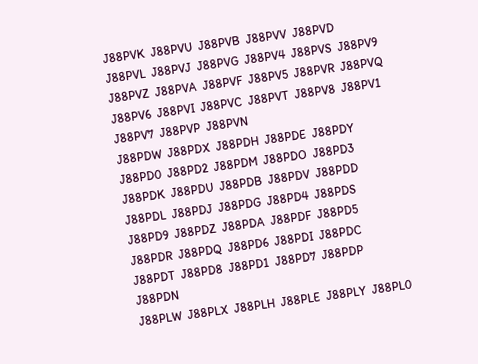J88PVK  J88PVU  J88PVB  J88PVV  J88PVD  J88PVL  J88PVJ  J88PVG  J88PV4  J88PVS  J88PV9  J88PVZ  J88PVA  J88PVF  J88PV5  J88PVR  J88PVQ  J88PV6  J88PVI  J88PVC  J88PVT  J88PV8  J88PV1  J88PV7  J88PVP  J88PVN
J88PDW  J88PDX  J88PDH  J88PDE  J88PDY  J88PD0  J88PD2  J88PDM  J88PDO  J88PD3  J88PDK  J88PDU  J88PDB  J88PDV  J88PDD  J88PDL  J88PDJ  J88PDG  J88PD4  J88PDS  J88PD9  J88PDZ  J88PDA  J88PDF  J88PD5  J88PDR  J88PDQ  J88PD6  J88PDI  J88PDC  J88PDT  J88PD8  J88PD1  J88PD7  J88PDP  J88PDN
J88PLW  J88PLX  J88PLH  J88PLE  J88PLY  J88PL0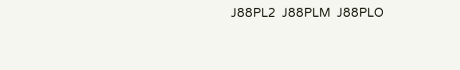J88PL2  J88PLM  J88PLO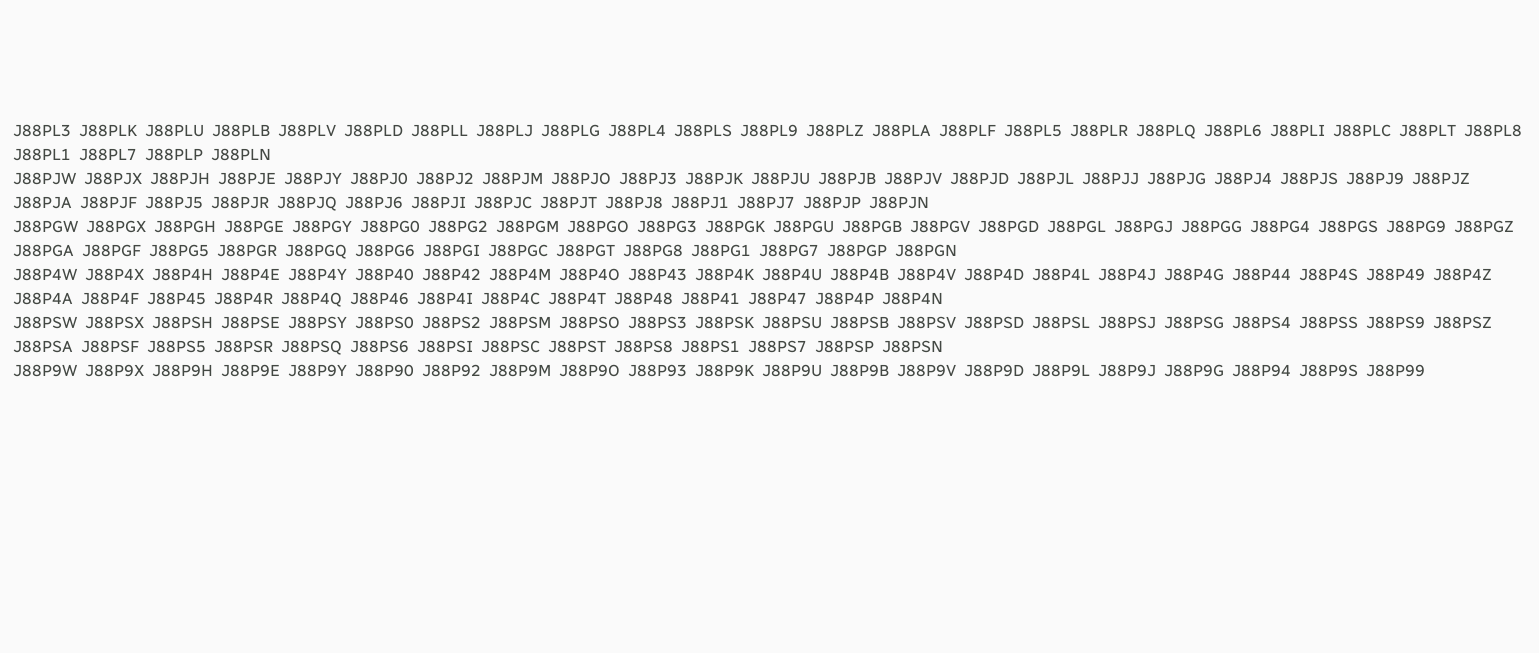J88PL3  J88PLK  J88PLU  J88PLB  J88PLV  J88PLD  J88PLL  J88PLJ  J88PLG  J88PL4  J88PLS  J88PL9  J88PLZ  J88PLA  J88PLF  J88PL5  J88PLR  J88PLQ  J88PL6  J88PLI  J88PLC  J88PLT  J88PL8  J88PL1  J88PL7  J88PLP  J88PLN
J88PJW  J88PJX  J88PJH  J88PJE  J88PJY  J88PJ0  J88PJ2  J88PJM  J88PJO  J88PJ3  J88PJK  J88PJU  J88PJB  J88PJV  J88PJD  J88PJL  J88PJJ  J88PJG  J88PJ4  J88PJS  J88PJ9  J88PJZ  J88PJA  J88PJF  J88PJ5  J88PJR  J88PJQ  J88PJ6  J88PJI  J88PJC  J88PJT  J88PJ8  J88PJ1  J88PJ7  J88PJP  J88PJN
J88PGW  J88PGX  J88PGH  J88PGE  J88PGY  J88PG0  J88PG2  J88PGM  J88PGO  J88PG3  J88PGK  J88PGU  J88PGB  J88PGV  J88PGD  J88PGL  J88PGJ  J88PGG  J88PG4  J88PGS  J88PG9  J88PGZ  J88PGA  J88PGF  J88PG5  J88PGR  J88PGQ  J88PG6  J88PGI  J88PGC  J88PGT  J88PG8  J88PG1  J88PG7  J88PGP  J88PGN
J88P4W  J88P4X  J88P4H  J88P4E  J88P4Y  J88P40  J88P42  J88P4M  J88P4O  J88P43  J88P4K  J88P4U  J88P4B  J88P4V  J88P4D  J88P4L  J88P4J  J88P4G  J88P44  J88P4S  J88P49  J88P4Z  J88P4A  J88P4F  J88P45  J88P4R  J88P4Q  J88P46  J88P4I  J88P4C  J88P4T  J88P48  J88P41  J88P47  J88P4P  J88P4N
J88PSW  J88PSX  J88PSH  J88PSE  J88PSY  J88PS0  J88PS2  J88PSM  J88PSO  J88PS3  J88PSK  J88PSU  J88PSB  J88PSV  J88PSD  J88PSL  J88PSJ  J88PSG  J88PS4  J88PSS  J88PS9  J88PSZ  J88PSA  J88PSF  J88PS5  J88PSR  J88PSQ  J88PS6  J88PSI  J88PSC  J88PST  J88PS8  J88PS1  J88PS7  J88PSP  J88PSN
J88P9W  J88P9X  J88P9H  J88P9E  J88P9Y  J88P90  J88P92  J88P9M  J88P9O  J88P93  J88P9K  J88P9U  J88P9B  J88P9V  J88P9D  J88P9L  J88P9J  J88P9G  J88P94  J88P9S  J88P99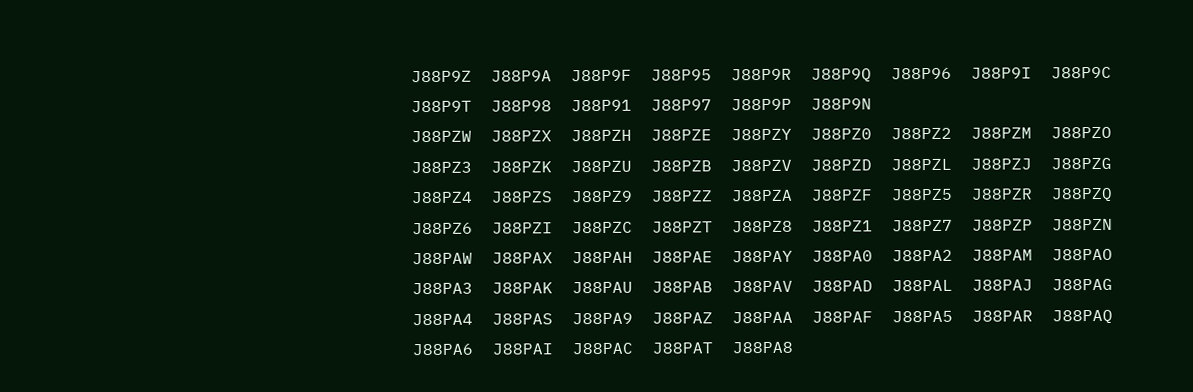J88P9Z  J88P9A  J88P9F  J88P95  J88P9R  J88P9Q  J88P96  J88P9I  J88P9C  J88P9T  J88P98  J88P91  J88P97  J88P9P  J88P9N
J88PZW  J88PZX  J88PZH  J88PZE  J88PZY  J88PZ0  J88PZ2  J88PZM  J88PZO  J88PZ3  J88PZK  J88PZU  J88PZB  J88PZV  J88PZD  J88PZL  J88PZJ  J88PZG  J88PZ4  J88PZS  J88PZ9  J88PZZ  J88PZA  J88PZF  J88PZ5  J88PZR  J88PZQ  J88PZ6  J88PZI  J88PZC  J88PZT  J88PZ8  J88PZ1  J88PZ7  J88PZP  J88PZN
J88PAW  J88PAX  J88PAH  J88PAE  J88PAY  J88PA0  J88PA2  J88PAM  J88PAO  J88PA3  J88PAK  J88PAU  J88PAB  J88PAV  J88PAD  J88PAL  J88PAJ  J88PAG  J88PA4  J88PAS  J88PA9  J88PAZ  J88PAA  J88PAF  J88PA5  J88PAR  J88PAQ  J88PA6  J88PAI  J88PAC  J88PAT  J88PA8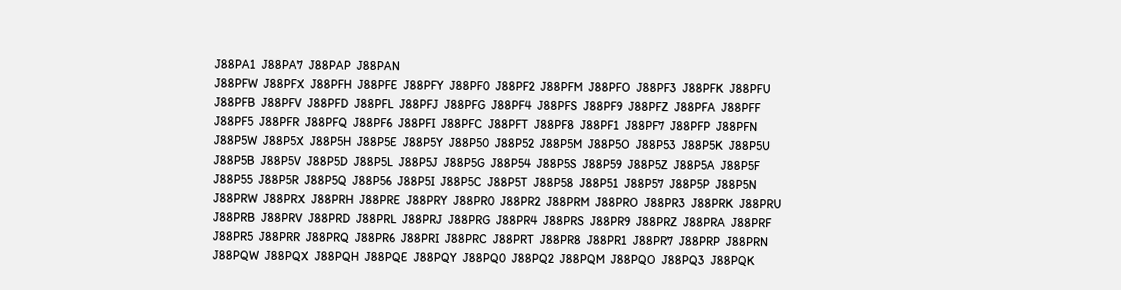J88PA1  J88PA7  J88PAP  J88PAN
J88PFW  J88PFX  J88PFH  J88PFE  J88PFY  J88PF0  J88PF2  J88PFM  J88PFO  J88PF3  J88PFK  J88PFU  J88PFB  J88PFV  J88PFD  J88PFL  J88PFJ  J88PFG  J88PF4  J88PFS  J88PF9  J88PFZ  J88PFA  J88PFF  J88PF5  J88PFR  J88PFQ  J88PF6  J88PFI  J88PFC  J88PFT  J88PF8  J88PF1  J88PF7  J88PFP  J88PFN
J88P5W  J88P5X  J88P5H  J88P5E  J88P5Y  J88P50  J88P52  J88P5M  J88P5O  J88P53  J88P5K  J88P5U  J88P5B  J88P5V  J88P5D  J88P5L  J88P5J  J88P5G  J88P54  J88P5S  J88P59  J88P5Z  J88P5A  J88P5F  J88P55  J88P5R  J88P5Q  J88P56  J88P5I  J88P5C  J88P5T  J88P58  J88P51  J88P57  J88P5P  J88P5N
J88PRW  J88PRX  J88PRH  J88PRE  J88PRY  J88PR0  J88PR2  J88PRM  J88PRO  J88PR3  J88PRK  J88PRU  J88PRB  J88PRV  J88PRD  J88PRL  J88PRJ  J88PRG  J88PR4  J88PRS  J88PR9  J88PRZ  J88PRA  J88PRF  J88PR5  J88PRR  J88PRQ  J88PR6  J88PRI  J88PRC  J88PRT  J88PR8  J88PR1  J88PR7  J88PRP  J88PRN
J88PQW  J88PQX  J88PQH  J88PQE  J88PQY  J88PQ0  J88PQ2  J88PQM  J88PQO  J88PQ3  J88PQK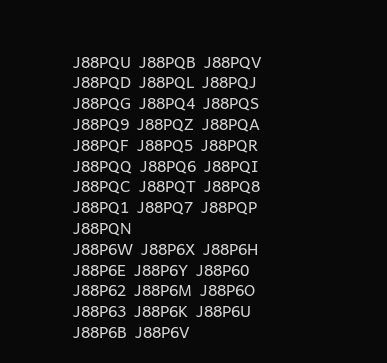J88PQU  J88PQB  J88PQV  J88PQD  J88PQL  J88PQJ  J88PQG  J88PQ4  J88PQS  J88PQ9  J88PQZ  J88PQA  J88PQF  J88PQ5  J88PQR  J88PQQ  J88PQ6  J88PQI  J88PQC  J88PQT  J88PQ8  J88PQ1  J88PQ7  J88PQP  J88PQN
J88P6W  J88P6X  J88P6H  J88P6E  J88P6Y  J88P60  J88P62  J88P6M  J88P6O  J88P63  J88P6K  J88P6U  J88P6B  J88P6V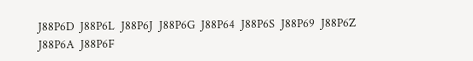J88P6D  J88P6L  J88P6J  J88P6G  J88P64  J88P6S  J88P69  J88P6Z  J88P6A  J88P6F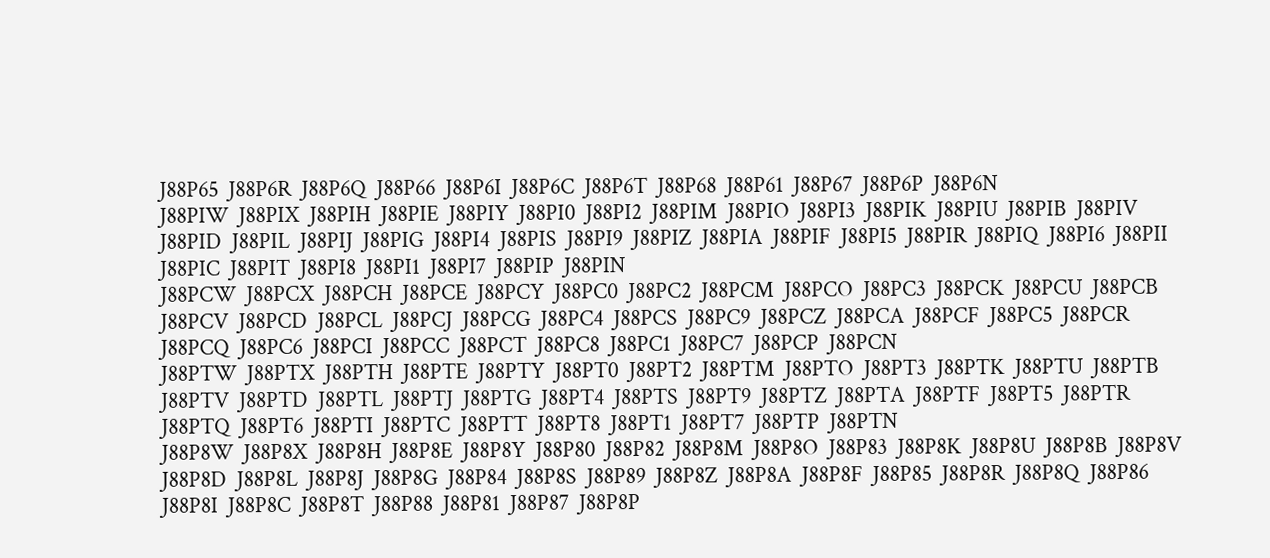J88P65  J88P6R  J88P6Q  J88P66  J88P6I  J88P6C  J88P6T  J88P68  J88P61  J88P67  J88P6P  J88P6N
J88PIW  J88PIX  J88PIH  J88PIE  J88PIY  J88PI0  J88PI2  J88PIM  J88PIO  J88PI3  J88PIK  J88PIU  J88PIB  J88PIV  J88PID  J88PIL  J88PIJ  J88PIG  J88PI4  J88PIS  J88PI9  J88PIZ  J88PIA  J88PIF  J88PI5  J88PIR  J88PIQ  J88PI6  J88PII  J88PIC  J88PIT  J88PI8  J88PI1  J88PI7  J88PIP  J88PIN
J88PCW  J88PCX  J88PCH  J88PCE  J88PCY  J88PC0  J88PC2  J88PCM  J88PCO  J88PC3  J88PCK  J88PCU  J88PCB  J88PCV  J88PCD  J88PCL  J88PCJ  J88PCG  J88PC4  J88PCS  J88PC9  J88PCZ  J88PCA  J88PCF  J88PC5  J88PCR  J88PCQ  J88PC6  J88PCI  J88PCC  J88PCT  J88PC8  J88PC1  J88PC7  J88PCP  J88PCN
J88PTW  J88PTX  J88PTH  J88PTE  J88PTY  J88PT0  J88PT2  J88PTM  J88PTO  J88PT3  J88PTK  J88PTU  J88PTB  J88PTV  J88PTD  J88PTL  J88PTJ  J88PTG  J88PT4  J88PTS  J88PT9  J88PTZ  J88PTA  J88PTF  J88PT5  J88PTR  J88PTQ  J88PT6  J88PTI  J88PTC  J88PTT  J88PT8  J88PT1  J88PT7  J88PTP  J88PTN
J88P8W  J88P8X  J88P8H  J88P8E  J88P8Y  J88P80  J88P82  J88P8M  J88P8O  J88P83  J88P8K  J88P8U  J88P8B  J88P8V  J88P8D  J88P8L  J88P8J  J88P8G  J88P84  J88P8S  J88P89  J88P8Z  J88P8A  J88P8F  J88P85  J88P8R  J88P8Q  J88P86  J88P8I  J88P8C  J88P8T  J88P88  J88P81  J88P87  J88P8P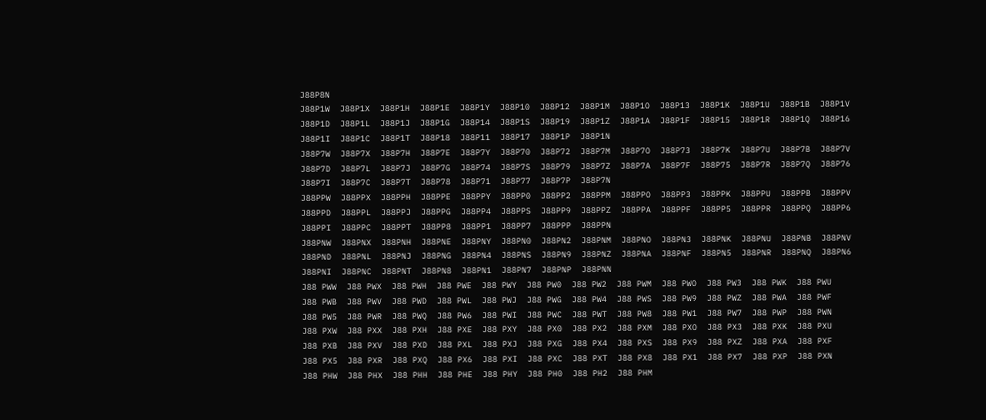J88P8N
J88P1W  J88P1X  J88P1H  J88P1E  J88P1Y  J88P10  J88P12  J88P1M  J88P1O  J88P13  J88P1K  J88P1U  J88P1B  J88P1V  J88P1D  J88P1L  J88P1J  J88P1G  J88P14  J88P1S  J88P19  J88P1Z  J88P1A  J88P1F  J88P15  J88P1R  J88P1Q  J88P16  J88P1I  J88P1C  J88P1T  J88P18  J88P11  J88P17  J88P1P  J88P1N
J88P7W  J88P7X  J88P7H  J88P7E  J88P7Y  J88P70  J88P72  J88P7M  J88P7O  J88P73  J88P7K  J88P7U  J88P7B  J88P7V  J88P7D  J88P7L  J88P7J  J88P7G  J88P74  J88P7S  J88P79  J88P7Z  J88P7A  J88P7F  J88P75  J88P7R  J88P7Q  J88P76  J88P7I  J88P7C  J88P7T  J88P78  J88P71  J88P77  J88P7P  J88P7N
J88PPW  J88PPX  J88PPH  J88PPE  J88PPY  J88PP0  J88PP2  J88PPM  J88PPO  J88PP3  J88PPK  J88PPU  J88PPB  J88PPV  J88PPD  J88PPL  J88PPJ  J88PPG  J88PP4  J88PPS  J88PP9  J88PPZ  J88PPA  J88PPF  J88PP5  J88PPR  J88PPQ  J88PP6  J88PPI  J88PPC  J88PPT  J88PP8  J88PP1  J88PP7  J88PPP  J88PPN
J88PNW  J88PNX  J88PNH  J88PNE  J88PNY  J88PN0  J88PN2  J88PNM  J88PNO  J88PN3  J88PNK  J88PNU  J88PNB  J88PNV  J88PND  J88PNL  J88PNJ  J88PNG  J88PN4  J88PNS  J88PN9  J88PNZ  J88PNA  J88PNF  J88PN5  J88PNR  J88PNQ  J88PN6  J88PNI  J88PNC  J88PNT  J88PN8  J88PN1  J88PN7  J88PNP  J88PNN
J88 PWW  J88 PWX  J88 PWH  J88 PWE  J88 PWY  J88 PW0  J88 PW2  J88 PWM  J88 PWO  J88 PW3  J88 PWK  J88 PWU  J88 PWB  J88 PWV  J88 PWD  J88 PWL  J88 PWJ  J88 PWG  J88 PW4  J88 PWS  J88 PW9  J88 PWZ  J88 PWA  J88 PWF  J88 PW5  J88 PWR  J88 PWQ  J88 PW6  J88 PWI  J88 PWC  J88 PWT  J88 PW8  J88 PW1  J88 PW7  J88 PWP  J88 PWN
J88 PXW  J88 PXX  J88 PXH  J88 PXE  J88 PXY  J88 PX0  J88 PX2  J88 PXM  J88 PXO  J88 PX3  J88 PXK  J88 PXU  J88 PXB  J88 PXV  J88 PXD  J88 PXL  J88 PXJ  J88 PXG  J88 PX4  J88 PXS  J88 PX9  J88 PXZ  J88 PXA  J88 PXF  J88 PX5  J88 PXR  J88 PXQ  J88 PX6  J88 PXI  J88 PXC  J88 PXT  J88 PX8  J88 PX1  J88 PX7  J88 PXP  J88 PXN
J88 PHW  J88 PHX  J88 PHH  J88 PHE  J88 PHY  J88 PH0  J88 PH2  J88 PHM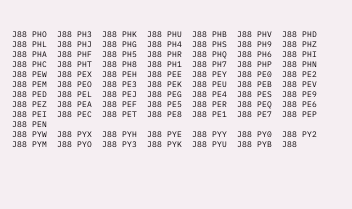J88 PHO  J88 PH3  J88 PHK  J88 PHU  J88 PHB  J88 PHV  J88 PHD  J88 PHL  J88 PHJ  J88 PHG  J88 PH4  J88 PHS  J88 PH9  J88 PHZ  J88 PHA  J88 PHF  J88 PH5  J88 PHR  J88 PHQ  J88 PH6  J88 PHI  J88 PHC  J88 PHT  J88 PH8  J88 PH1  J88 PH7  J88 PHP  J88 PHN
J88 PEW  J88 PEX  J88 PEH  J88 PEE  J88 PEY  J88 PE0  J88 PE2  J88 PEM  J88 PEO  J88 PE3  J88 PEK  J88 PEU  J88 PEB  J88 PEV  J88 PED  J88 PEL  J88 PEJ  J88 PEG  J88 PE4  J88 PES  J88 PE9  J88 PEZ  J88 PEA  J88 PEF  J88 PE5  J88 PER  J88 PEQ  J88 PE6  J88 PEI  J88 PEC  J88 PET  J88 PE8  J88 PE1  J88 PE7  J88 PEP  J88 PEN
J88 PYW  J88 PYX  J88 PYH  J88 PYE  J88 PYY  J88 PY0  J88 PY2  J88 PYM  J88 PYO  J88 PY3  J88 PYK  J88 PYU  J88 PYB  J88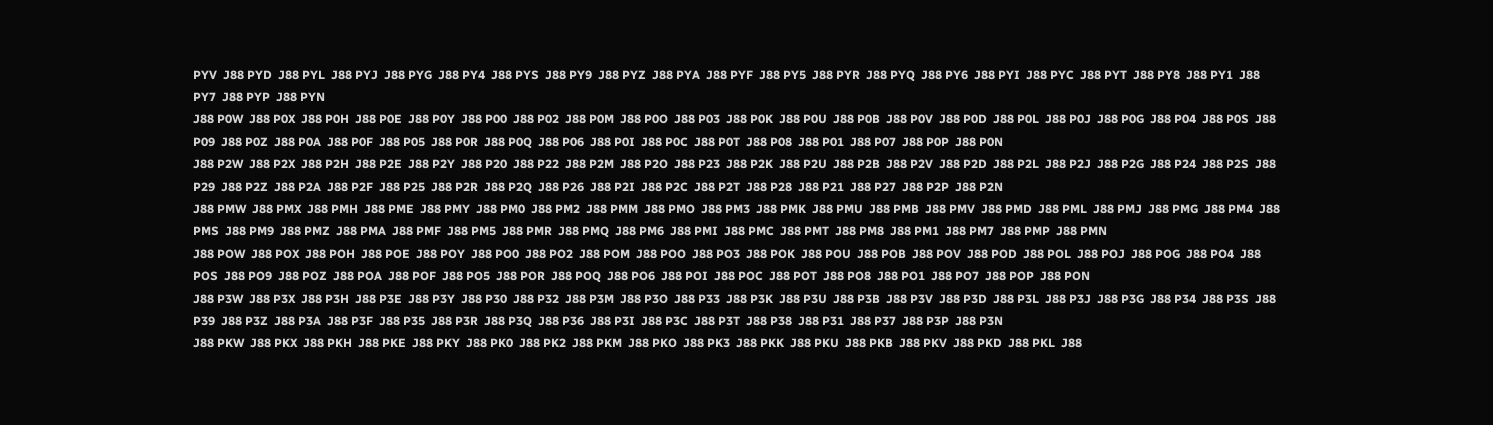PYV  J88 PYD  J88 PYL  J88 PYJ  J88 PYG  J88 PY4  J88 PYS  J88 PY9  J88 PYZ  J88 PYA  J88 PYF  J88 PY5  J88 PYR  J88 PYQ  J88 PY6  J88 PYI  J88 PYC  J88 PYT  J88 PY8  J88 PY1  J88 PY7  J88 PYP  J88 PYN
J88 P0W  J88 P0X  J88 P0H  J88 P0E  J88 P0Y  J88 P00  J88 P02  J88 P0M  J88 P0O  J88 P03  J88 P0K  J88 P0U  J88 P0B  J88 P0V  J88 P0D  J88 P0L  J88 P0J  J88 P0G  J88 P04  J88 P0S  J88 P09  J88 P0Z  J88 P0A  J88 P0F  J88 P05  J88 P0R  J88 P0Q  J88 P06  J88 P0I  J88 P0C  J88 P0T  J88 P08  J88 P01  J88 P07  J88 P0P  J88 P0N
J88 P2W  J88 P2X  J88 P2H  J88 P2E  J88 P2Y  J88 P20  J88 P22  J88 P2M  J88 P2O  J88 P23  J88 P2K  J88 P2U  J88 P2B  J88 P2V  J88 P2D  J88 P2L  J88 P2J  J88 P2G  J88 P24  J88 P2S  J88 P29  J88 P2Z  J88 P2A  J88 P2F  J88 P25  J88 P2R  J88 P2Q  J88 P26  J88 P2I  J88 P2C  J88 P2T  J88 P28  J88 P21  J88 P27  J88 P2P  J88 P2N
J88 PMW  J88 PMX  J88 PMH  J88 PME  J88 PMY  J88 PM0  J88 PM2  J88 PMM  J88 PMO  J88 PM3  J88 PMK  J88 PMU  J88 PMB  J88 PMV  J88 PMD  J88 PML  J88 PMJ  J88 PMG  J88 PM4  J88 PMS  J88 PM9  J88 PMZ  J88 PMA  J88 PMF  J88 PM5  J88 PMR  J88 PMQ  J88 PM6  J88 PMI  J88 PMC  J88 PMT  J88 PM8  J88 PM1  J88 PM7  J88 PMP  J88 PMN
J88 POW  J88 POX  J88 POH  J88 POE  J88 POY  J88 PO0  J88 PO2  J88 POM  J88 POO  J88 PO3  J88 POK  J88 POU  J88 POB  J88 POV  J88 POD  J88 POL  J88 POJ  J88 POG  J88 PO4  J88 POS  J88 PO9  J88 POZ  J88 POA  J88 POF  J88 PO5  J88 POR  J88 POQ  J88 PO6  J88 POI  J88 POC  J88 POT  J88 PO8  J88 PO1  J88 PO7  J88 POP  J88 PON
J88 P3W  J88 P3X  J88 P3H  J88 P3E  J88 P3Y  J88 P30  J88 P32  J88 P3M  J88 P3O  J88 P33  J88 P3K  J88 P3U  J88 P3B  J88 P3V  J88 P3D  J88 P3L  J88 P3J  J88 P3G  J88 P34  J88 P3S  J88 P39  J88 P3Z  J88 P3A  J88 P3F  J88 P35  J88 P3R  J88 P3Q  J88 P36  J88 P3I  J88 P3C  J88 P3T  J88 P38  J88 P31  J88 P37  J88 P3P  J88 P3N
J88 PKW  J88 PKX  J88 PKH  J88 PKE  J88 PKY  J88 PK0  J88 PK2  J88 PKM  J88 PKO  J88 PK3  J88 PKK  J88 PKU  J88 PKB  J88 PKV  J88 PKD  J88 PKL  J88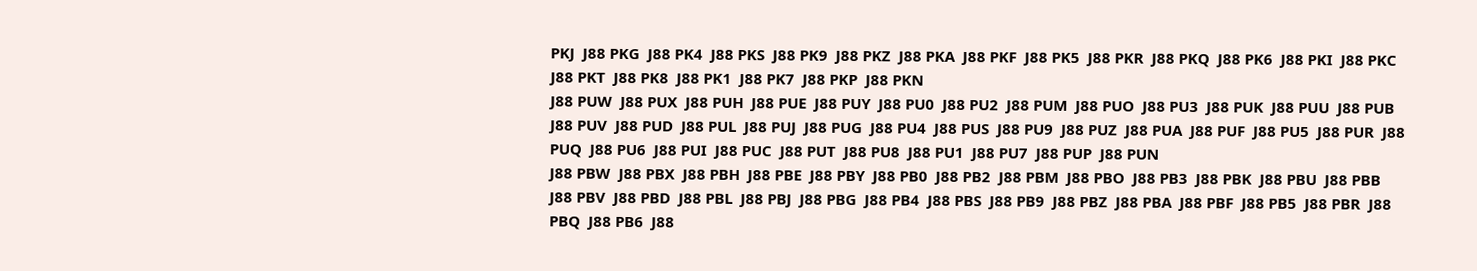PKJ  J88 PKG  J88 PK4  J88 PKS  J88 PK9  J88 PKZ  J88 PKA  J88 PKF  J88 PK5  J88 PKR  J88 PKQ  J88 PK6  J88 PKI  J88 PKC  J88 PKT  J88 PK8  J88 PK1  J88 PK7  J88 PKP  J88 PKN
J88 PUW  J88 PUX  J88 PUH  J88 PUE  J88 PUY  J88 PU0  J88 PU2  J88 PUM  J88 PUO  J88 PU3  J88 PUK  J88 PUU  J88 PUB  J88 PUV  J88 PUD  J88 PUL  J88 PUJ  J88 PUG  J88 PU4  J88 PUS  J88 PU9  J88 PUZ  J88 PUA  J88 PUF  J88 PU5  J88 PUR  J88 PUQ  J88 PU6  J88 PUI  J88 PUC  J88 PUT  J88 PU8  J88 PU1  J88 PU7  J88 PUP  J88 PUN
J88 PBW  J88 PBX  J88 PBH  J88 PBE  J88 PBY  J88 PB0  J88 PB2  J88 PBM  J88 PBO  J88 PB3  J88 PBK  J88 PBU  J88 PBB  J88 PBV  J88 PBD  J88 PBL  J88 PBJ  J88 PBG  J88 PB4  J88 PBS  J88 PB9  J88 PBZ  J88 PBA  J88 PBF  J88 PB5  J88 PBR  J88 PBQ  J88 PB6  J88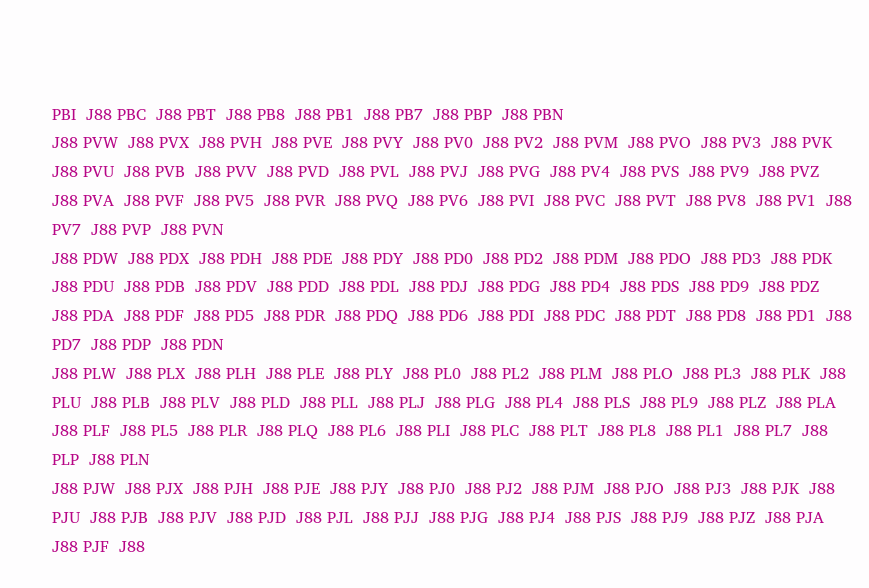PBI  J88 PBC  J88 PBT  J88 PB8  J88 PB1  J88 PB7  J88 PBP  J88 PBN
J88 PVW  J88 PVX  J88 PVH  J88 PVE  J88 PVY  J88 PV0  J88 PV2  J88 PVM  J88 PVO  J88 PV3  J88 PVK  J88 PVU  J88 PVB  J88 PVV  J88 PVD  J88 PVL  J88 PVJ  J88 PVG  J88 PV4  J88 PVS  J88 PV9  J88 PVZ  J88 PVA  J88 PVF  J88 PV5  J88 PVR  J88 PVQ  J88 PV6  J88 PVI  J88 PVC  J88 PVT  J88 PV8  J88 PV1  J88 PV7  J88 PVP  J88 PVN
J88 PDW  J88 PDX  J88 PDH  J88 PDE  J88 PDY  J88 PD0  J88 PD2  J88 PDM  J88 PDO  J88 PD3  J88 PDK  J88 PDU  J88 PDB  J88 PDV  J88 PDD  J88 PDL  J88 PDJ  J88 PDG  J88 PD4  J88 PDS  J88 PD9  J88 PDZ  J88 PDA  J88 PDF  J88 PD5  J88 PDR  J88 PDQ  J88 PD6  J88 PDI  J88 PDC  J88 PDT  J88 PD8  J88 PD1  J88 PD7  J88 PDP  J88 PDN
J88 PLW  J88 PLX  J88 PLH  J88 PLE  J88 PLY  J88 PL0  J88 PL2  J88 PLM  J88 PLO  J88 PL3  J88 PLK  J88 PLU  J88 PLB  J88 PLV  J88 PLD  J88 PLL  J88 PLJ  J88 PLG  J88 PL4  J88 PLS  J88 PL9  J88 PLZ  J88 PLA  J88 PLF  J88 PL5  J88 PLR  J88 PLQ  J88 PL6  J88 PLI  J88 PLC  J88 PLT  J88 PL8  J88 PL1  J88 PL7  J88 PLP  J88 PLN
J88 PJW  J88 PJX  J88 PJH  J88 PJE  J88 PJY  J88 PJ0  J88 PJ2  J88 PJM  J88 PJO  J88 PJ3  J88 PJK  J88 PJU  J88 PJB  J88 PJV  J88 PJD  J88 PJL  J88 PJJ  J88 PJG  J88 PJ4  J88 PJS  J88 PJ9  J88 PJZ  J88 PJA  J88 PJF  J88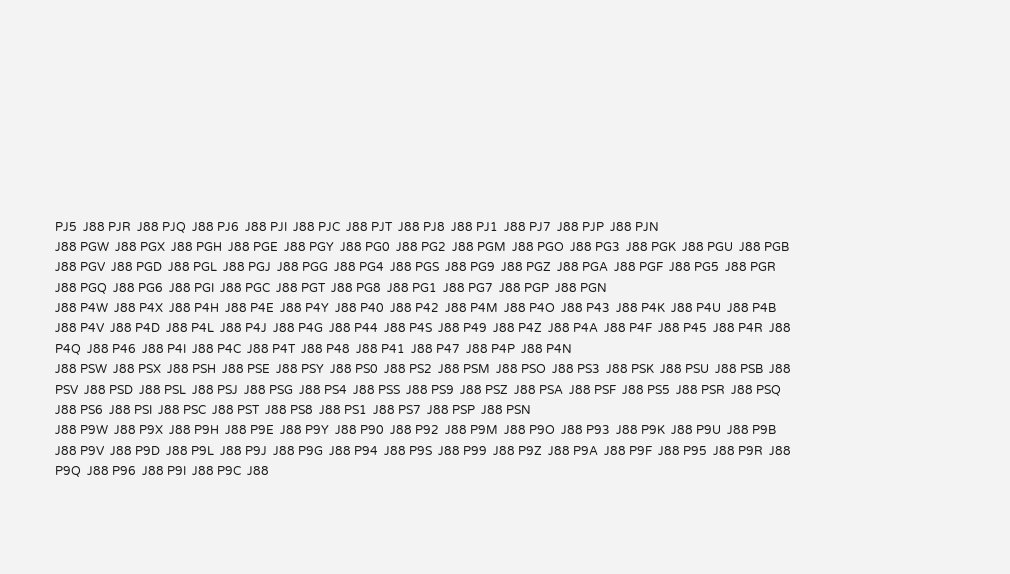PJ5  J88 PJR  J88 PJQ  J88 PJ6  J88 PJI  J88 PJC  J88 PJT  J88 PJ8  J88 PJ1  J88 PJ7  J88 PJP  J88 PJN
J88 PGW  J88 PGX  J88 PGH  J88 PGE  J88 PGY  J88 PG0  J88 PG2  J88 PGM  J88 PGO  J88 PG3  J88 PGK  J88 PGU  J88 PGB  J88 PGV  J88 PGD  J88 PGL  J88 PGJ  J88 PGG  J88 PG4  J88 PGS  J88 PG9  J88 PGZ  J88 PGA  J88 PGF  J88 PG5  J88 PGR  J88 PGQ  J88 PG6  J88 PGI  J88 PGC  J88 PGT  J88 PG8  J88 PG1  J88 PG7  J88 PGP  J88 PGN
J88 P4W  J88 P4X  J88 P4H  J88 P4E  J88 P4Y  J88 P40  J88 P42  J88 P4M  J88 P4O  J88 P43  J88 P4K  J88 P4U  J88 P4B  J88 P4V  J88 P4D  J88 P4L  J88 P4J  J88 P4G  J88 P44  J88 P4S  J88 P49  J88 P4Z  J88 P4A  J88 P4F  J88 P45  J88 P4R  J88 P4Q  J88 P46  J88 P4I  J88 P4C  J88 P4T  J88 P48  J88 P41  J88 P47  J88 P4P  J88 P4N
J88 PSW  J88 PSX  J88 PSH  J88 PSE  J88 PSY  J88 PS0  J88 PS2  J88 PSM  J88 PSO  J88 PS3  J88 PSK  J88 PSU  J88 PSB  J88 PSV  J88 PSD  J88 PSL  J88 PSJ  J88 PSG  J88 PS4  J88 PSS  J88 PS9  J88 PSZ  J88 PSA  J88 PSF  J88 PS5  J88 PSR  J88 PSQ  J88 PS6  J88 PSI  J88 PSC  J88 PST  J88 PS8  J88 PS1  J88 PS7  J88 PSP  J88 PSN
J88 P9W  J88 P9X  J88 P9H  J88 P9E  J88 P9Y  J88 P90  J88 P92  J88 P9M  J88 P9O  J88 P93  J88 P9K  J88 P9U  J88 P9B  J88 P9V  J88 P9D  J88 P9L  J88 P9J  J88 P9G  J88 P94  J88 P9S  J88 P99  J88 P9Z  J88 P9A  J88 P9F  J88 P95  J88 P9R  J88 P9Q  J88 P96  J88 P9I  J88 P9C  J88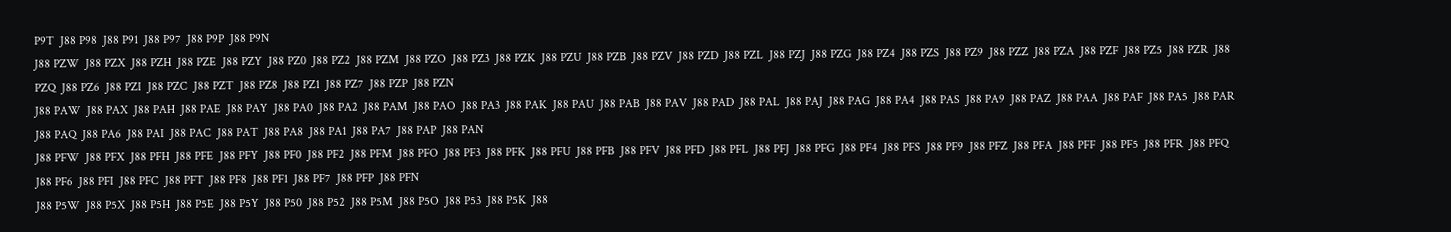P9T  J88 P98  J88 P91  J88 P97  J88 P9P  J88 P9N
J88 PZW  J88 PZX  J88 PZH  J88 PZE  J88 PZY  J88 PZ0  J88 PZ2  J88 PZM  J88 PZO  J88 PZ3  J88 PZK  J88 PZU  J88 PZB  J88 PZV  J88 PZD  J88 PZL  J88 PZJ  J88 PZG  J88 PZ4  J88 PZS  J88 PZ9  J88 PZZ  J88 PZA  J88 PZF  J88 PZ5  J88 PZR  J88 PZQ  J88 PZ6  J88 PZI  J88 PZC  J88 PZT  J88 PZ8  J88 PZ1  J88 PZ7  J88 PZP  J88 PZN
J88 PAW  J88 PAX  J88 PAH  J88 PAE  J88 PAY  J88 PA0  J88 PA2  J88 PAM  J88 PAO  J88 PA3  J88 PAK  J88 PAU  J88 PAB  J88 PAV  J88 PAD  J88 PAL  J88 PAJ  J88 PAG  J88 PA4  J88 PAS  J88 PA9  J88 PAZ  J88 PAA  J88 PAF  J88 PA5  J88 PAR  J88 PAQ  J88 PA6  J88 PAI  J88 PAC  J88 PAT  J88 PA8  J88 PA1  J88 PA7  J88 PAP  J88 PAN
J88 PFW  J88 PFX  J88 PFH  J88 PFE  J88 PFY  J88 PF0  J88 PF2  J88 PFM  J88 PFO  J88 PF3  J88 PFK  J88 PFU  J88 PFB  J88 PFV  J88 PFD  J88 PFL  J88 PFJ  J88 PFG  J88 PF4  J88 PFS  J88 PF9  J88 PFZ  J88 PFA  J88 PFF  J88 PF5  J88 PFR  J88 PFQ  J88 PF6  J88 PFI  J88 PFC  J88 PFT  J88 PF8  J88 PF1  J88 PF7  J88 PFP  J88 PFN
J88 P5W  J88 P5X  J88 P5H  J88 P5E  J88 P5Y  J88 P50  J88 P52  J88 P5M  J88 P5O  J88 P53  J88 P5K  J88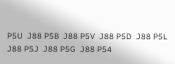P5U  J88 P5B  J88 P5V  J88 P5D  J88 P5L  J88 P5J  J88 P5G  J88 P54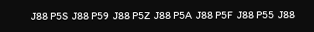J88 P5S  J88 P59  J88 P5Z  J88 P5A  J88 P5F  J88 P55  J88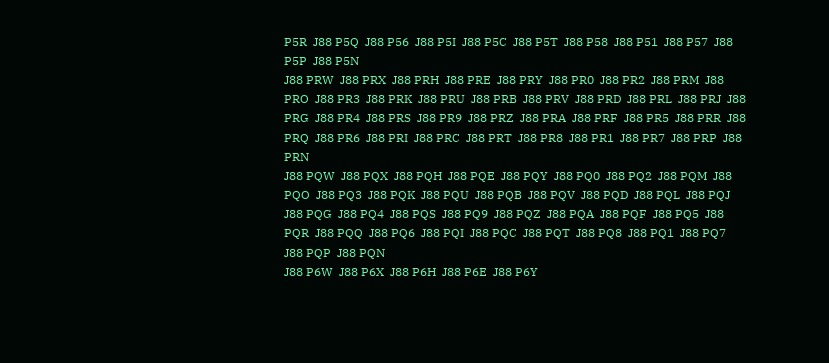P5R  J88 P5Q  J88 P56  J88 P5I  J88 P5C  J88 P5T  J88 P58  J88 P51  J88 P57  J88 P5P  J88 P5N
J88 PRW  J88 PRX  J88 PRH  J88 PRE  J88 PRY  J88 PR0  J88 PR2  J88 PRM  J88 PRO  J88 PR3  J88 PRK  J88 PRU  J88 PRB  J88 PRV  J88 PRD  J88 PRL  J88 PRJ  J88 PRG  J88 PR4  J88 PRS  J88 PR9  J88 PRZ  J88 PRA  J88 PRF  J88 PR5  J88 PRR  J88 PRQ  J88 PR6  J88 PRI  J88 PRC  J88 PRT  J88 PR8  J88 PR1  J88 PR7  J88 PRP  J88 PRN
J88 PQW  J88 PQX  J88 PQH  J88 PQE  J88 PQY  J88 PQ0  J88 PQ2  J88 PQM  J88 PQO  J88 PQ3  J88 PQK  J88 PQU  J88 PQB  J88 PQV  J88 PQD  J88 PQL  J88 PQJ  J88 PQG  J88 PQ4  J88 PQS  J88 PQ9  J88 PQZ  J88 PQA  J88 PQF  J88 PQ5  J88 PQR  J88 PQQ  J88 PQ6  J88 PQI  J88 PQC  J88 PQT  J88 PQ8  J88 PQ1  J88 PQ7  J88 PQP  J88 PQN
J88 P6W  J88 P6X  J88 P6H  J88 P6E  J88 P6Y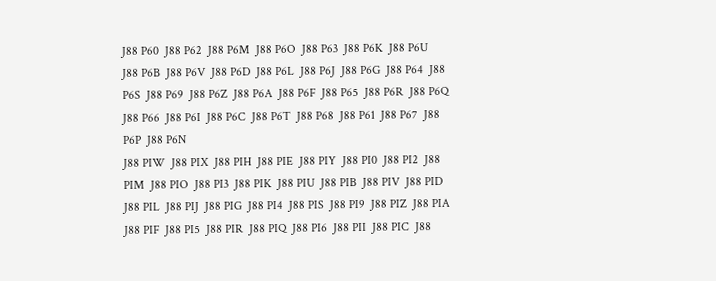J88 P60  J88 P62  J88 P6M  J88 P6O  J88 P63  J88 P6K  J88 P6U  J88 P6B  J88 P6V  J88 P6D  J88 P6L  J88 P6J  J88 P6G  J88 P64  J88 P6S  J88 P69  J88 P6Z  J88 P6A  J88 P6F  J88 P65  J88 P6R  J88 P6Q  J88 P66  J88 P6I  J88 P6C  J88 P6T  J88 P68  J88 P61  J88 P67  J88 P6P  J88 P6N
J88 PIW  J88 PIX  J88 PIH  J88 PIE  J88 PIY  J88 PI0  J88 PI2  J88 PIM  J88 PIO  J88 PI3  J88 PIK  J88 PIU  J88 PIB  J88 PIV  J88 PID  J88 PIL  J88 PIJ  J88 PIG  J88 PI4  J88 PIS  J88 PI9  J88 PIZ  J88 PIA  J88 PIF  J88 PI5  J88 PIR  J88 PIQ  J88 PI6  J88 PII  J88 PIC  J88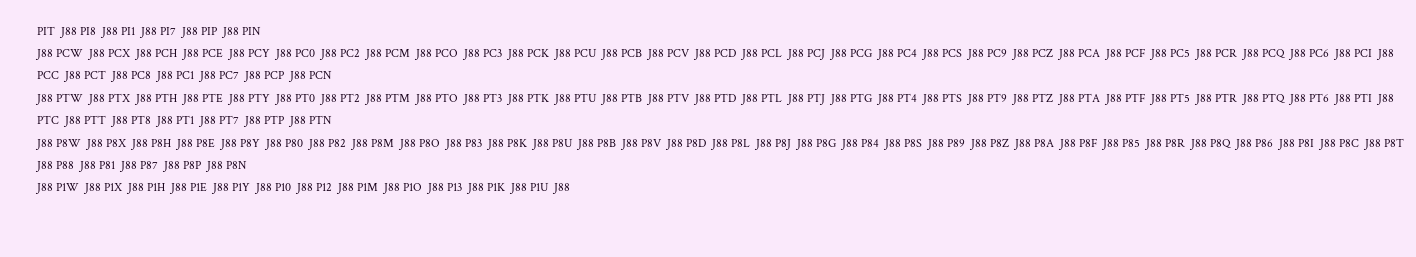PIT  J88 PI8  J88 PI1  J88 PI7  J88 PIP  J88 PIN
J88 PCW  J88 PCX  J88 PCH  J88 PCE  J88 PCY  J88 PC0  J88 PC2  J88 PCM  J88 PCO  J88 PC3  J88 PCK  J88 PCU  J88 PCB  J88 PCV  J88 PCD  J88 PCL  J88 PCJ  J88 PCG  J88 PC4  J88 PCS  J88 PC9  J88 PCZ  J88 PCA  J88 PCF  J88 PC5  J88 PCR  J88 PCQ  J88 PC6  J88 PCI  J88 PCC  J88 PCT  J88 PC8  J88 PC1  J88 PC7  J88 PCP  J88 PCN
J88 PTW  J88 PTX  J88 PTH  J88 PTE  J88 PTY  J88 PT0  J88 PT2  J88 PTM  J88 PTO  J88 PT3  J88 PTK  J88 PTU  J88 PTB  J88 PTV  J88 PTD  J88 PTL  J88 PTJ  J88 PTG  J88 PT4  J88 PTS  J88 PT9  J88 PTZ  J88 PTA  J88 PTF  J88 PT5  J88 PTR  J88 PTQ  J88 PT6  J88 PTI  J88 PTC  J88 PTT  J88 PT8  J88 PT1  J88 PT7  J88 PTP  J88 PTN
J88 P8W  J88 P8X  J88 P8H  J88 P8E  J88 P8Y  J88 P80  J88 P82  J88 P8M  J88 P8O  J88 P83  J88 P8K  J88 P8U  J88 P8B  J88 P8V  J88 P8D  J88 P8L  J88 P8J  J88 P8G  J88 P84  J88 P8S  J88 P89  J88 P8Z  J88 P8A  J88 P8F  J88 P85  J88 P8R  J88 P8Q  J88 P86  J88 P8I  J88 P8C  J88 P8T  J88 P88  J88 P81  J88 P87  J88 P8P  J88 P8N
J88 P1W  J88 P1X  J88 P1H  J88 P1E  J88 P1Y  J88 P10  J88 P12  J88 P1M  J88 P1O  J88 P13  J88 P1K  J88 P1U  J88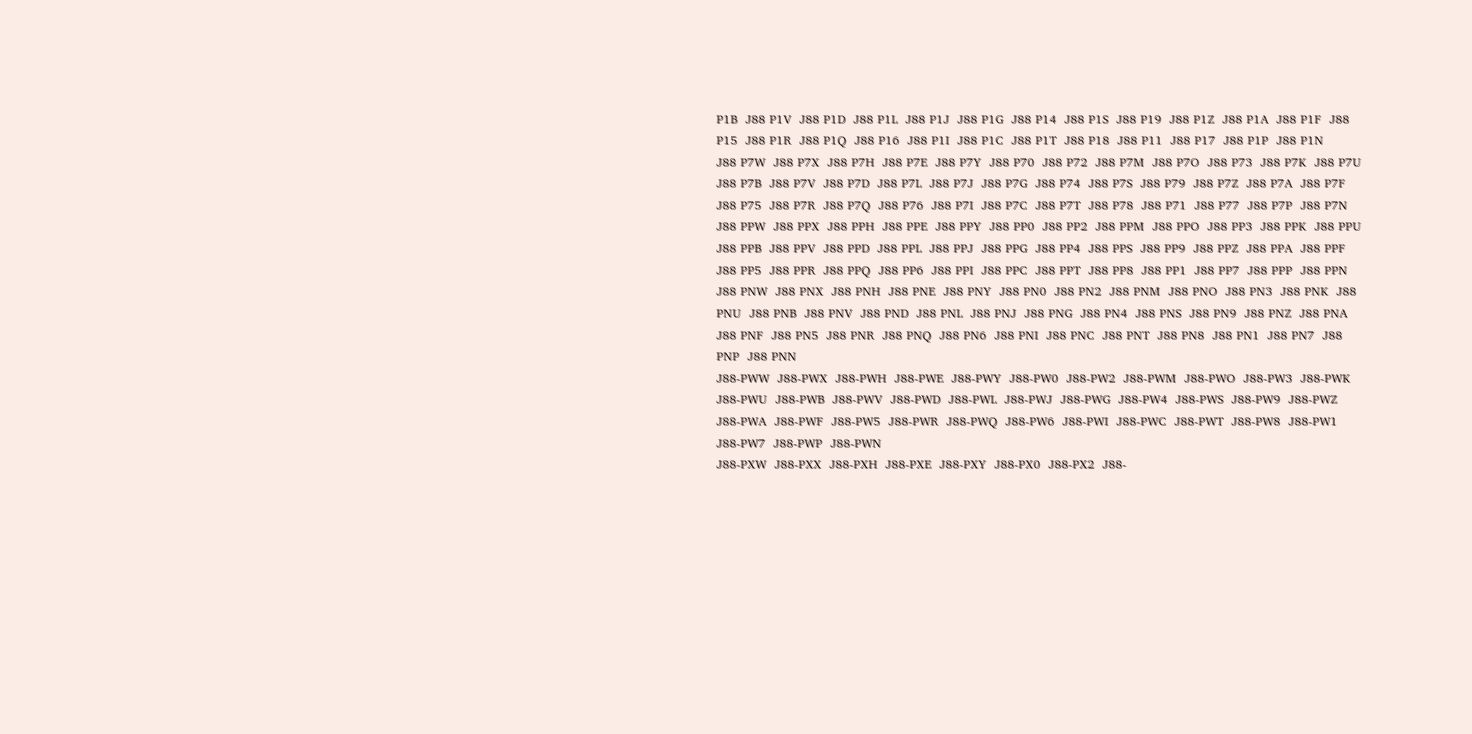P1B  J88 P1V  J88 P1D  J88 P1L  J88 P1J  J88 P1G  J88 P14  J88 P1S  J88 P19  J88 P1Z  J88 P1A  J88 P1F  J88 P15  J88 P1R  J88 P1Q  J88 P16  J88 P1I  J88 P1C  J88 P1T  J88 P18  J88 P11  J88 P17  J88 P1P  J88 P1N
J88 P7W  J88 P7X  J88 P7H  J88 P7E  J88 P7Y  J88 P70  J88 P72  J88 P7M  J88 P7O  J88 P73  J88 P7K  J88 P7U  J88 P7B  J88 P7V  J88 P7D  J88 P7L  J88 P7J  J88 P7G  J88 P74  J88 P7S  J88 P79  J88 P7Z  J88 P7A  J88 P7F  J88 P75  J88 P7R  J88 P7Q  J88 P76  J88 P7I  J88 P7C  J88 P7T  J88 P78  J88 P71  J88 P77  J88 P7P  J88 P7N
J88 PPW  J88 PPX  J88 PPH  J88 PPE  J88 PPY  J88 PP0  J88 PP2  J88 PPM  J88 PPO  J88 PP3  J88 PPK  J88 PPU  J88 PPB  J88 PPV  J88 PPD  J88 PPL  J88 PPJ  J88 PPG  J88 PP4  J88 PPS  J88 PP9  J88 PPZ  J88 PPA  J88 PPF  J88 PP5  J88 PPR  J88 PPQ  J88 PP6  J88 PPI  J88 PPC  J88 PPT  J88 PP8  J88 PP1  J88 PP7  J88 PPP  J88 PPN
J88 PNW  J88 PNX  J88 PNH  J88 PNE  J88 PNY  J88 PN0  J88 PN2  J88 PNM  J88 PNO  J88 PN3  J88 PNK  J88 PNU  J88 PNB  J88 PNV  J88 PND  J88 PNL  J88 PNJ  J88 PNG  J88 PN4  J88 PNS  J88 PN9  J88 PNZ  J88 PNA  J88 PNF  J88 PN5  J88 PNR  J88 PNQ  J88 PN6  J88 PNI  J88 PNC  J88 PNT  J88 PN8  J88 PN1  J88 PN7  J88 PNP  J88 PNN
J88-PWW  J88-PWX  J88-PWH  J88-PWE  J88-PWY  J88-PW0  J88-PW2  J88-PWM  J88-PWO  J88-PW3  J88-PWK  J88-PWU  J88-PWB  J88-PWV  J88-PWD  J88-PWL  J88-PWJ  J88-PWG  J88-PW4  J88-PWS  J88-PW9  J88-PWZ  J88-PWA  J88-PWF  J88-PW5  J88-PWR  J88-PWQ  J88-PW6  J88-PWI  J88-PWC  J88-PWT  J88-PW8  J88-PW1  J88-PW7  J88-PWP  J88-PWN
J88-PXW  J88-PXX  J88-PXH  J88-PXE  J88-PXY  J88-PX0  J88-PX2  J88-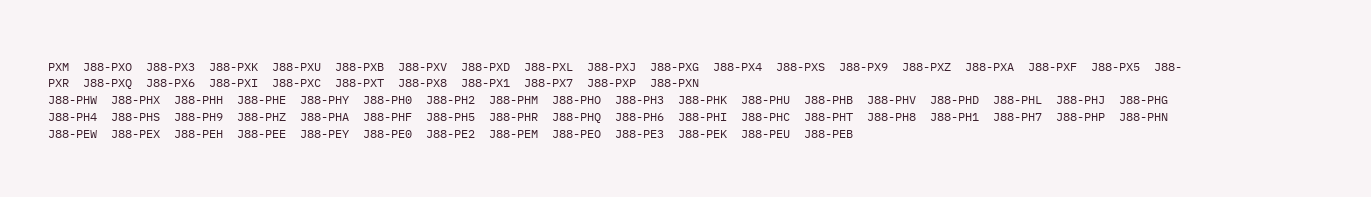PXM  J88-PXO  J88-PX3  J88-PXK  J88-PXU  J88-PXB  J88-PXV  J88-PXD  J88-PXL  J88-PXJ  J88-PXG  J88-PX4  J88-PXS  J88-PX9  J88-PXZ  J88-PXA  J88-PXF  J88-PX5  J88-PXR  J88-PXQ  J88-PX6  J88-PXI  J88-PXC  J88-PXT  J88-PX8  J88-PX1  J88-PX7  J88-PXP  J88-PXN
J88-PHW  J88-PHX  J88-PHH  J88-PHE  J88-PHY  J88-PH0  J88-PH2  J88-PHM  J88-PHO  J88-PH3  J88-PHK  J88-PHU  J88-PHB  J88-PHV  J88-PHD  J88-PHL  J88-PHJ  J88-PHG  J88-PH4  J88-PHS  J88-PH9  J88-PHZ  J88-PHA  J88-PHF  J88-PH5  J88-PHR  J88-PHQ  J88-PH6  J88-PHI  J88-PHC  J88-PHT  J88-PH8  J88-PH1  J88-PH7  J88-PHP  J88-PHN
J88-PEW  J88-PEX  J88-PEH  J88-PEE  J88-PEY  J88-PE0  J88-PE2  J88-PEM  J88-PEO  J88-PE3  J88-PEK  J88-PEU  J88-PEB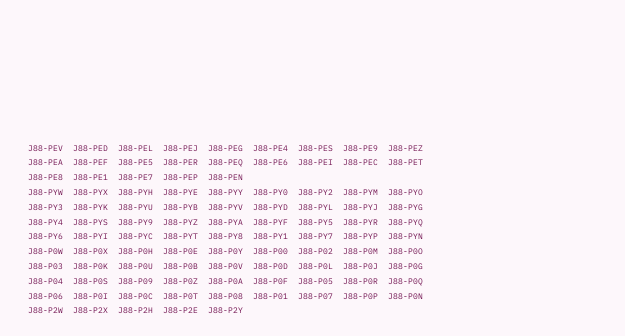J88-PEV  J88-PED  J88-PEL  J88-PEJ  J88-PEG  J88-PE4  J88-PES  J88-PE9  J88-PEZ  J88-PEA  J88-PEF  J88-PE5  J88-PER  J88-PEQ  J88-PE6  J88-PEI  J88-PEC  J88-PET  J88-PE8  J88-PE1  J88-PE7  J88-PEP  J88-PEN
J88-PYW  J88-PYX  J88-PYH  J88-PYE  J88-PYY  J88-PY0  J88-PY2  J88-PYM  J88-PYO  J88-PY3  J88-PYK  J88-PYU  J88-PYB  J88-PYV  J88-PYD  J88-PYL  J88-PYJ  J88-PYG  J88-PY4  J88-PYS  J88-PY9  J88-PYZ  J88-PYA  J88-PYF  J88-PY5  J88-PYR  J88-PYQ  J88-PY6  J88-PYI  J88-PYC  J88-PYT  J88-PY8  J88-PY1  J88-PY7  J88-PYP  J88-PYN
J88-P0W  J88-P0X  J88-P0H  J88-P0E  J88-P0Y  J88-P00  J88-P02  J88-P0M  J88-P0O  J88-P03  J88-P0K  J88-P0U  J88-P0B  J88-P0V  J88-P0D  J88-P0L  J88-P0J  J88-P0G  J88-P04  J88-P0S  J88-P09  J88-P0Z  J88-P0A  J88-P0F  J88-P05  J88-P0R  J88-P0Q  J88-P06  J88-P0I  J88-P0C  J88-P0T  J88-P08  J88-P01  J88-P07  J88-P0P  J88-P0N
J88-P2W  J88-P2X  J88-P2H  J88-P2E  J88-P2Y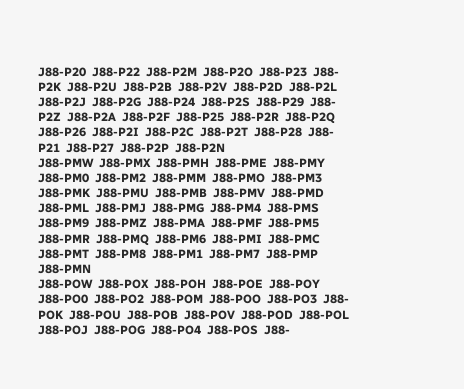J88-P20  J88-P22  J88-P2M  J88-P2O  J88-P23  J88-P2K  J88-P2U  J88-P2B  J88-P2V  J88-P2D  J88-P2L  J88-P2J  J88-P2G  J88-P24  J88-P2S  J88-P29  J88-P2Z  J88-P2A  J88-P2F  J88-P25  J88-P2R  J88-P2Q  J88-P26  J88-P2I  J88-P2C  J88-P2T  J88-P28  J88-P21  J88-P27  J88-P2P  J88-P2N
J88-PMW  J88-PMX  J88-PMH  J88-PME  J88-PMY  J88-PM0  J88-PM2  J88-PMM  J88-PMO  J88-PM3  J88-PMK  J88-PMU  J88-PMB  J88-PMV  J88-PMD  J88-PML  J88-PMJ  J88-PMG  J88-PM4  J88-PMS  J88-PM9  J88-PMZ  J88-PMA  J88-PMF  J88-PM5  J88-PMR  J88-PMQ  J88-PM6  J88-PMI  J88-PMC  J88-PMT  J88-PM8  J88-PM1  J88-PM7  J88-PMP  J88-PMN
J88-POW  J88-POX  J88-POH  J88-POE  J88-POY  J88-PO0  J88-PO2  J88-POM  J88-POO  J88-PO3  J88-POK  J88-POU  J88-POB  J88-POV  J88-POD  J88-POL  J88-POJ  J88-POG  J88-PO4  J88-POS  J88-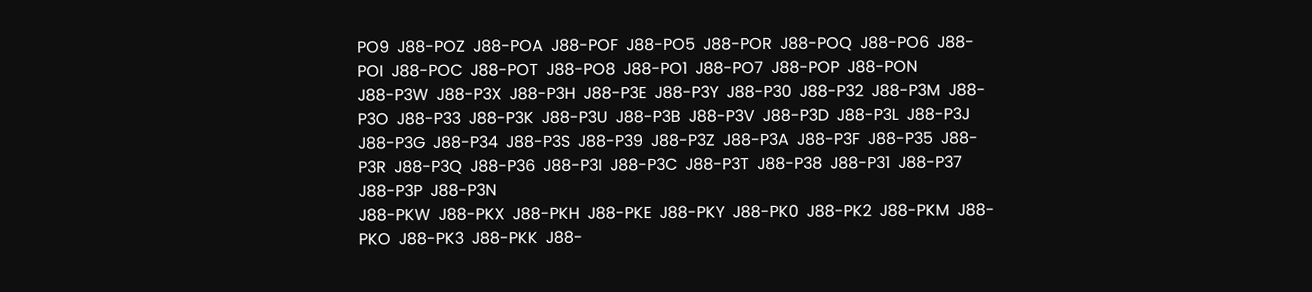PO9  J88-POZ  J88-POA  J88-POF  J88-PO5  J88-POR  J88-POQ  J88-PO6  J88-POI  J88-POC  J88-POT  J88-PO8  J88-PO1  J88-PO7  J88-POP  J88-PON
J88-P3W  J88-P3X  J88-P3H  J88-P3E  J88-P3Y  J88-P30  J88-P32  J88-P3M  J88-P3O  J88-P33  J88-P3K  J88-P3U  J88-P3B  J88-P3V  J88-P3D  J88-P3L  J88-P3J  J88-P3G  J88-P34  J88-P3S  J88-P39  J88-P3Z  J88-P3A  J88-P3F  J88-P35  J88-P3R  J88-P3Q  J88-P36  J88-P3I  J88-P3C  J88-P3T  J88-P38  J88-P31  J88-P37  J88-P3P  J88-P3N
J88-PKW  J88-PKX  J88-PKH  J88-PKE  J88-PKY  J88-PK0  J88-PK2  J88-PKM  J88-PKO  J88-PK3  J88-PKK  J88-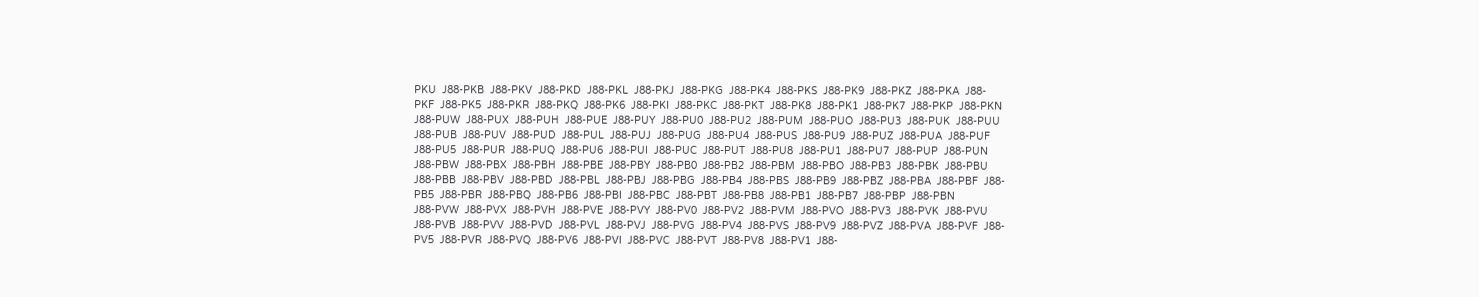PKU  J88-PKB  J88-PKV  J88-PKD  J88-PKL  J88-PKJ  J88-PKG  J88-PK4  J88-PKS  J88-PK9  J88-PKZ  J88-PKA  J88-PKF  J88-PK5  J88-PKR  J88-PKQ  J88-PK6  J88-PKI  J88-PKC  J88-PKT  J88-PK8  J88-PK1  J88-PK7  J88-PKP  J88-PKN
J88-PUW  J88-PUX  J88-PUH  J88-PUE  J88-PUY  J88-PU0  J88-PU2  J88-PUM  J88-PUO  J88-PU3  J88-PUK  J88-PUU  J88-PUB  J88-PUV  J88-PUD  J88-PUL  J88-PUJ  J88-PUG  J88-PU4  J88-PUS  J88-PU9  J88-PUZ  J88-PUA  J88-PUF  J88-PU5  J88-PUR  J88-PUQ  J88-PU6  J88-PUI  J88-PUC  J88-PUT  J88-PU8  J88-PU1  J88-PU7  J88-PUP  J88-PUN
J88-PBW  J88-PBX  J88-PBH  J88-PBE  J88-PBY  J88-PB0  J88-PB2  J88-PBM  J88-PBO  J88-PB3  J88-PBK  J88-PBU  J88-PBB  J88-PBV  J88-PBD  J88-PBL  J88-PBJ  J88-PBG  J88-PB4  J88-PBS  J88-PB9  J88-PBZ  J88-PBA  J88-PBF  J88-PB5  J88-PBR  J88-PBQ  J88-PB6  J88-PBI  J88-PBC  J88-PBT  J88-PB8  J88-PB1  J88-PB7  J88-PBP  J88-PBN
J88-PVW  J88-PVX  J88-PVH  J88-PVE  J88-PVY  J88-PV0  J88-PV2  J88-PVM  J88-PVO  J88-PV3  J88-PVK  J88-PVU  J88-PVB  J88-PVV  J88-PVD  J88-PVL  J88-PVJ  J88-PVG  J88-PV4  J88-PVS  J88-PV9  J88-PVZ  J88-PVA  J88-PVF  J88-PV5  J88-PVR  J88-PVQ  J88-PV6  J88-PVI  J88-PVC  J88-PVT  J88-PV8  J88-PV1  J88-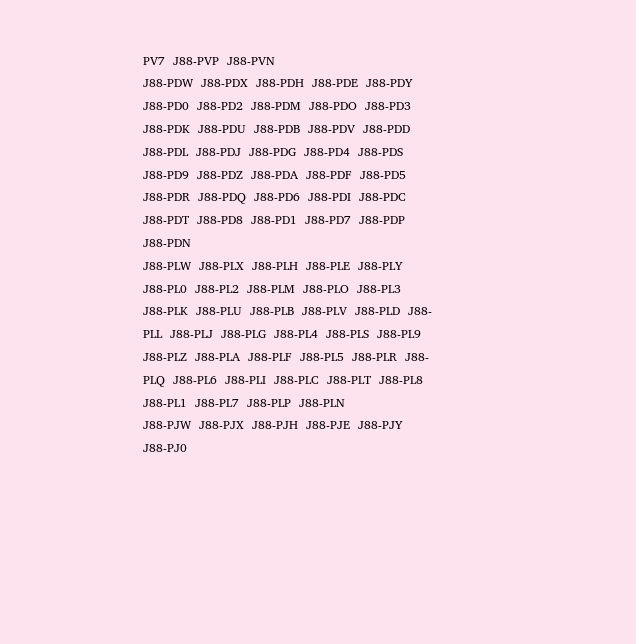PV7  J88-PVP  J88-PVN
J88-PDW  J88-PDX  J88-PDH  J88-PDE  J88-PDY  J88-PD0  J88-PD2  J88-PDM  J88-PDO  J88-PD3  J88-PDK  J88-PDU  J88-PDB  J88-PDV  J88-PDD  J88-PDL  J88-PDJ  J88-PDG  J88-PD4  J88-PDS  J88-PD9  J88-PDZ  J88-PDA  J88-PDF  J88-PD5  J88-PDR  J88-PDQ  J88-PD6  J88-PDI  J88-PDC  J88-PDT  J88-PD8  J88-PD1  J88-PD7  J88-PDP  J88-PDN
J88-PLW  J88-PLX  J88-PLH  J88-PLE  J88-PLY  J88-PL0  J88-PL2  J88-PLM  J88-PLO  J88-PL3  J88-PLK  J88-PLU  J88-PLB  J88-PLV  J88-PLD  J88-PLL  J88-PLJ  J88-PLG  J88-PL4  J88-PLS  J88-PL9  J88-PLZ  J88-PLA  J88-PLF  J88-PL5  J88-PLR  J88-PLQ  J88-PL6  J88-PLI  J88-PLC  J88-PLT  J88-PL8  J88-PL1  J88-PL7  J88-PLP  J88-PLN
J88-PJW  J88-PJX  J88-PJH  J88-PJE  J88-PJY  J88-PJ0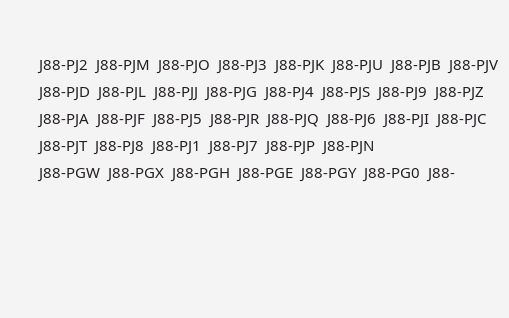J88-PJ2  J88-PJM  J88-PJO  J88-PJ3  J88-PJK  J88-PJU  J88-PJB  J88-PJV  J88-PJD  J88-PJL  J88-PJJ  J88-PJG  J88-PJ4  J88-PJS  J88-PJ9  J88-PJZ  J88-PJA  J88-PJF  J88-PJ5  J88-PJR  J88-PJQ  J88-PJ6  J88-PJI  J88-PJC  J88-PJT  J88-PJ8  J88-PJ1  J88-PJ7  J88-PJP  J88-PJN
J88-PGW  J88-PGX  J88-PGH  J88-PGE  J88-PGY  J88-PG0  J88-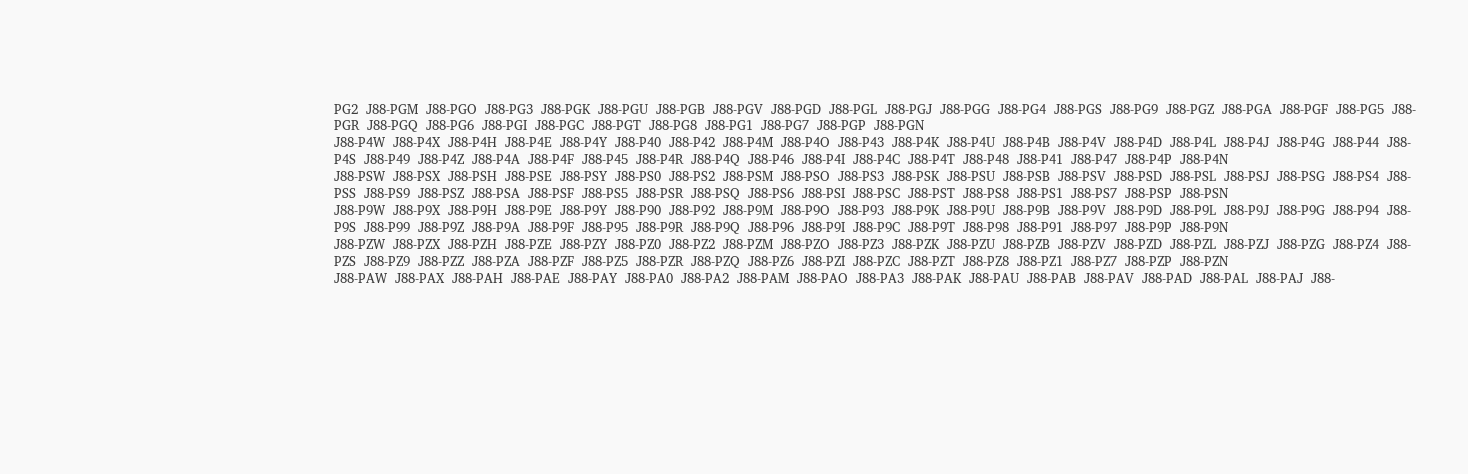PG2  J88-PGM  J88-PGO  J88-PG3  J88-PGK  J88-PGU  J88-PGB  J88-PGV  J88-PGD  J88-PGL  J88-PGJ  J88-PGG  J88-PG4  J88-PGS  J88-PG9  J88-PGZ  J88-PGA  J88-PGF  J88-PG5  J88-PGR  J88-PGQ  J88-PG6  J88-PGI  J88-PGC  J88-PGT  J88-PG8  J88-PG1  J88-PG7  J88-PGP  J88-PGN
J88-P4W  J88-P4X  J88-P4H  J88-P4E  J88-P4Y  J88-P40  J88-P42  J88-P4M  J88-P4O  J88-P43  J88-P4K  J88-P4U  J88-P4B  J88-P4V  J88-P4D  J88-P4L  J88-P4J  J88-P4G  J88-P44  J88-P4S  J88-P49  J88-P4Z  J88-P4A  J88-P4F  J88-P45  J88-P4R  J88-P4Q  J88-P46  J88-P4I  J88-P4C  J88-P4T  J88-P48  J88-P41  J88-P47  J88-P4P  J88-P4N
J88-PSW  J88-PSX  J88-PSH  J88-PSE  J88-PSY  J88-PS0  J88-PS2  J88-PSM  J88-PSO  J88-PS3  J88-PSK  J88-PSU  J88-PSB  J88-PSV  J88-PSD  J88-PSL  J88-PSJ  J88-PSG  J88-PS4  J88-PSS  J88-PS9  J88-PSZ  J88-PSA  J88-PSF  J88-PS5  J88-PSR  J88-PSQ  J88-PS6  J88-PSI  J88-PSC  J88-PST  J88-PS8  J88-PS1  J88-PS7  J88-PSP  J88-PSN
J88-P9W  J88-P9X  J88-P9H  J88-P9E  J88-P9Y  J88-P90  J88-P92  J88-P9M  J88-P9O  J88-P93  J88-P9K  J88-P9U  J88-P9B  J88-P9V  J88-P9D  J88-P9L  J88-P9J  J88-P9G  J88-P94  J88-P9S  J88-P99  J88-P9Z  J88-P9A  J88-P9F  J88-P95  J88-P9R  J88-P9Q  J88-P96  J88-P9I  J88-P9C  J88-P9T  J88-P98  J88-P91  J88-P97  J88-P9P  J88-P9N
J88-PZW  J88-PZX  J88-PZH  J88-PZE  J88-PZY  J88-PZ0  J88-PZ2  J88-PZM  J88-PZO  J88-PZ3  J88-PZK  J88-PZU  J88-PZB  J88-PZV  J88-PZD  J88-PZL  J88-PZJ  J88-PZG  J88-PZ4  J88-PZS  J88-PZ9  J88-PZZ  J88-PZA  J88-PZF  J88-PZ5  J88-PZR  J88-PZQ  J88-PZ6  J88-PZI  J88-PZC  J88-PZT  J88-PZ8  J88-PZ1  J88-PZ7  J88-PZP  J88-PZN
J88-PAW  J88-PAX  J88-PAH  J88-PAE  J88-PAY  J88-PA0  J88-PA2  J88-PAM  J88-PAO  J88-PA3  J88-PAK  J88-PAU  J88-PAB  J88-PAV  J88-PAD  J88-PAL  J88-PAJ  J88-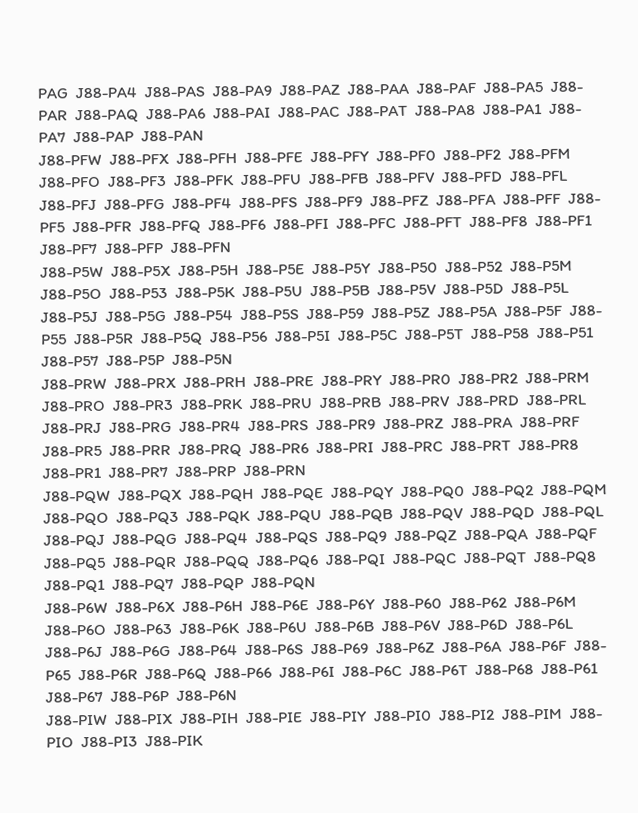PAG  J88-PA4  J88-PAS  J88-PA9  J88-PAZ  J88-PAA  J88-PAF  J88-PA5  J88-PAR  J88-PAQ  J88-PA6  J88-PAI  J88-PAC  J88-PAT  J88-PA8  J88-PA1  J88-PA7  J88-PAP  J88-PAN
J88-PFW  J88-PFX  J88-PFH  J88-PFE  J88-PFY  J88-PF0  J88-PF2  J88-PFM  J88-PFO  J88-PF3  J88-PFK  J88-PFU  J88-PFB  J88-PFV  J88-PFD  J88-PFL  J88-PFJ  J88-PFG  J88-PF4  J88-PFS  J88-PF9  J88-PFZ  J88-PFA  J88-PFF  J88-PF5  J88-PFR  J88-PFQ  J88-PF6  J88-PFI  J88-PFC  J88-PFT  J88-PF8  J88-PF1  J88-PF7  J88-PFP  J88-PFN
J88-P5W  J88-P5X  J88-P5H  J88-P5E  J88-P5Y  J88-P50  J88-P52  J88-P5M  J88-P5O  J88-P53  J88-P5K  J88-P5U  J88-P5B  J88-P5V  J88-P5D  J88-P5L  J88-P5J  J88-P5G  J88-P54  J88-P5S  J88-P59  J88-P5Z  J88-P5A  J88-P5F  J88-P55  J88-P5R  J88-P5Q  J88-P56  J88-P5I  J88-P5C  J88-P5T  J88-P58  J88-P51  J88-P57  J88-P5P  J88-P5N
J88-PRW  J88-PRX  J88-PRH  J88-PRE  J88-PRY  J88-PR0  J88-PR2  J88-PRM  J88-PRO  J88-PR3  J88-PRK  J88-PRU  J88-PRB  J88-PRV  J88-PRD  J88-PRL  J88-PRJ  J88-PRG  J88-PR4  J88-PRS  J88-PR9  J88-PRZ  J88-PRA  J88-PRF  J88-PR5  J88-PRR  J88-PRQ  J88-PR6  J88-PRI  J88-PRC  J88-PRT  J88-PR8  J88-PR1  J88-PR7  J88-PRP  J88-PRN
J88-PQW  J88-PQX  J88-PQH  J88-PQE  J88-PQY  J88-PQ0  J88-PQ2  J88-PQM  J88-PQO  J88-PQ3  J88-PQK  J88-PQU  J88-PQB  J88-PQV  J88-PQD  J88-PQL  J88-PQJ  J88-PQG  J88-PQ4  J88-PQS  J88-PQ9  J88-PQZ  J88-PQA  J88-PQF  J88-PQ5  J88-PQR  J88-PQQ  J88-PQ6  J88-PQI  J88-PQC  J88-PQT  J88-PQ8  J88-PQ1  J88-PQ7  J88-PQP  J88-PQN
J88-P6W  J88-P6X  J88-P6H  J88-P6E  J88-P6Y  J88-P60  J88-P62  J88-P6M  J88-P6O  J88-P63  J88-P6K  J88-P6U  J88-P6B  J88-P6V  J88-P6D  J88-P6L  J88-P6J  J88-P6G  J88-P64  J88-P6S  J88-P69  J88-P6Z  J88-P6A  J88-P6F  J88-P65  J88-P6R  J88-P6Q  J88-P66  J88-P6I  J88-P6C  J88-P6T  J88-P68  J88-P61  J88-P67  J88-P6P  J88-P6N
J88-PIW  J88-PIX  J88-PIH  J88-PIE  J88-PIY  J88-PI0  J88-PI2  J88-PIM  J88-PIO  J88-PI3  J88-PIK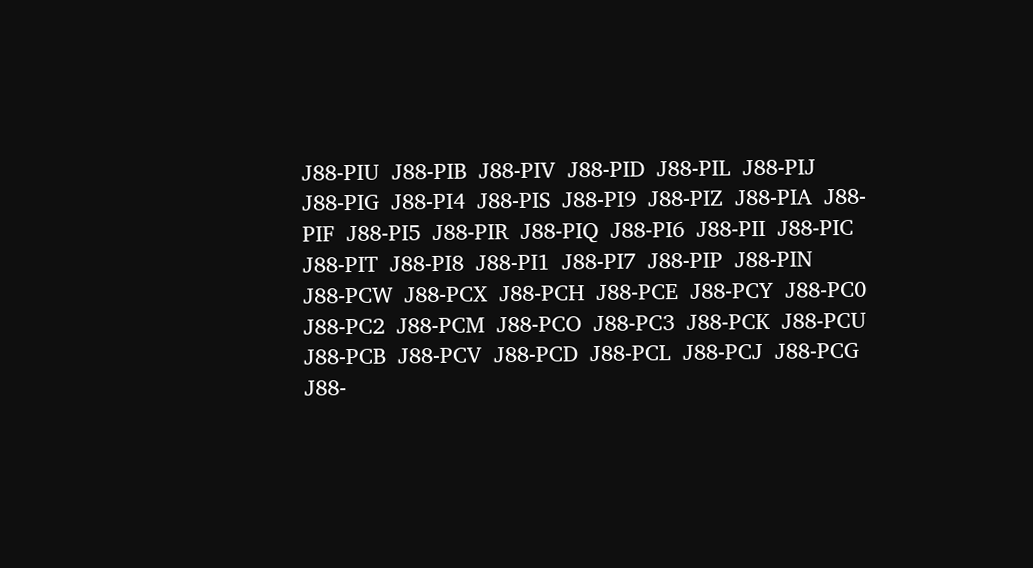J88-PIU  J88-PIB  J88-PIV  J88-PID  J88-PIL  J88-PIJ  J88-PIG  J88-PI4  J88-PIS  J88-PI9  J88-PIZ  J88-PIA  J88-PIF  J88-PI5  J88-PIR  J88-PIQ  J88-PI6  J88-PII  J88-PIC  J88-PIT  J88-PI8  J88-PI1  J88-PI7  J88-PIP  J88-PIN
J88-PCW  J88-PCX  J88-PCH  J88-PCE  J88-PCY  J88-PC0  J88-PC2  J88-PCM  J88-PCO  J88-PC3  J88-PCK  J88-PCU  J88-PCB  J88-PCV  J88-PCD  J88-PCL  J88-PCJ  J88-PCG  J88-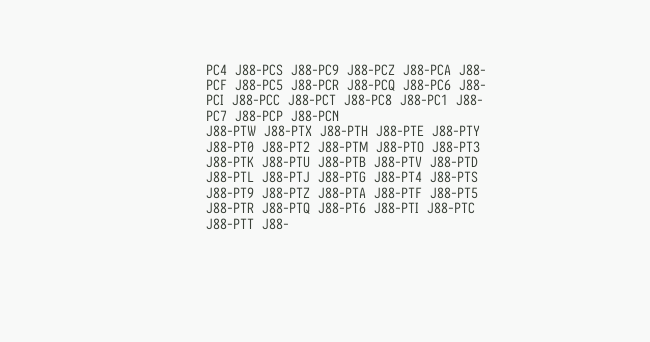PC4  J88-PCS  J88-PC9  J88-PCZ  J88-PCA  J88-PCF  J88-PC5  J88-PCR  J88-PCQ  J88-PC6  J88-PCI  J88-PCC  J88-PCT  J88-PC8  J88-PC1  J88-PC7  J88-PCP  J88-PCN
J88-PTW  J88-PTX  J88-PTH  J88-PTE  J88-PTY  J88-PT0  J88-PT2  J88-PTM  J88-PTO  J88-PT3  J88-PTK  J88-PTU  J88-PTB  J88-PTV  J88-PTD  J88-PTL  J88-PTJ  J88-PTG  J88-PT4  J88-PTS  J88-PT9  J88-PTZ  J88-PTA  J88-PTF  J88-PT5  J88-PTR  J88-PTQ  J88-PT6  J88-PTI  J88-PTC  J88-PTT  J88-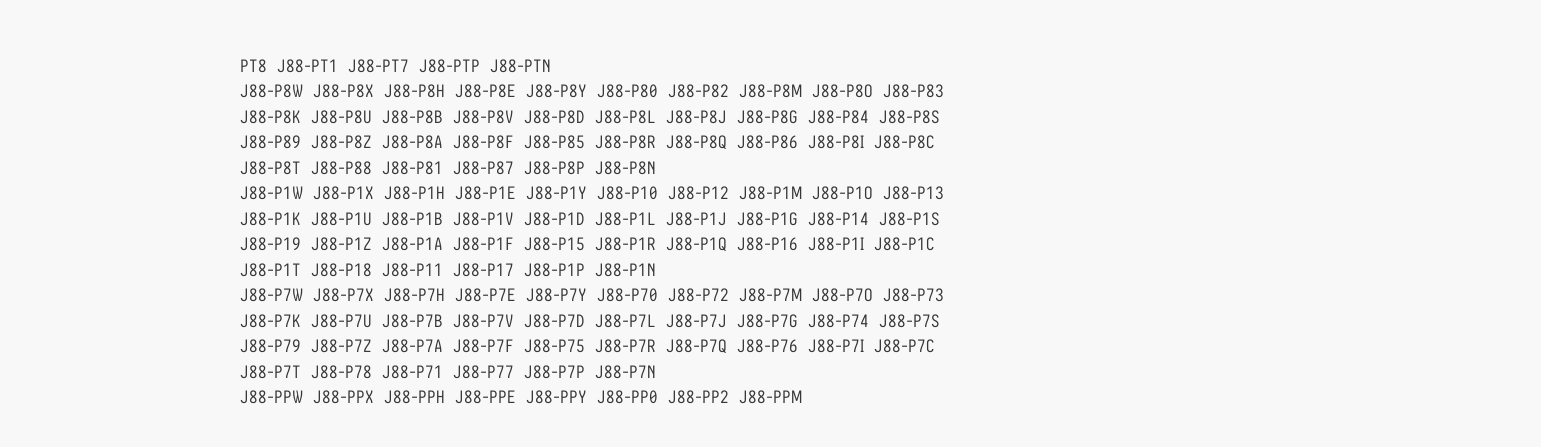PT8  J88-PT1  J88-PT7  J88-PTP  J88-PTN
J88-P8W  J88-P8X  J88-P8H  J88-P8E  J88-P8Y  J88-P80  J88-P82  J88-P8M  J88-P8O  J88-P83  J88-P8K  J88-P8U  J88-P8B  J88-P8V  J88-P8D  J88-P8L  J88-P8J  J88-P8G  J88-P84  J88-P8S  J88-P89  J88-P8Z  J88-P8A  J88-P8F  J88-P85  J88-P8R  J88-P8Q  J88-P86  J88-P8I  J88-P8C  J88-P8T  J88-P88  J88-P81  J88-P87  J88-P8P  J88-P8N
J88-P1W  J88-P1X  J88-P1H  J88-P1E  J88-P1Y  J88-P10  J88-P12  J88-P1M  J88-P1O  J88-P13  J88-P1K  J88-P1U  J88-P1B  J88-P1V  J88-P1D  J88-P1L  J88-P1J  J88-P1G  J88-P14  J88-P1S  J88-P19  J88-P1Z  J88-P1A  J88-P1F  J88-P15  J88-P1R  J88-P1Q  J88-P16  J88-P1I  J88-P1C  J88-P1T  J88-P18  J88-P11  J88-P17  J88-P1P  J88-P1N
J88-P7W  J88-P7X  J88-P7H  J88-P7E  J88-P7Y  J88-P70  J88-P72  J88-P7M  J88-P7O  J88-P73  J88-P7K  J88-P7U  J88-P7B  J88-P7V  J88-P7D  J88-P7L  J88-P7J  J88-P7G  J88-P74  J88-P7S  J88-P79  J88-P7Z  J88-P7A  J88-P7F  J88-P75  J88-P7R  J88-P7Q  J88-P76  J88-P7I  J88-P7C  J88-P7T  J88-P78  J88-P71  J88-P77  J88-P7P  J88-P7N
J88-PPW  J88-PPX  J88-PPH  J88-PPE  J88-PPY  J88-PP0  J88-PP2  J88-PPM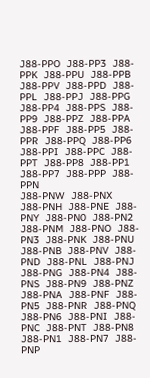J88-PPO  J88-PP3  J88-PPK  J88-PPU  J88-PPB  J88-PPV  J88-PPD  J88-PPL  J88-PPJ  J88-PPG  J88-PP4  J88-PPS  J88-PP9  J88-PPZ  J88-PPA  J88-PPF  J88-PP5  J88-PPR  J88-PPQ  J88-PP6  J88-PPI  J88-PPC  J88-PPT  J88-PP8  J88-PP1  J88-PP7  J88-PPP  J88-PPN
J88-PNW  J88-PNX  J88-PNH  J88-PNE  J88-PNY  J88-PN0  J88-PN2  J88-PNM  J88-PNO  J88-PN3  J88-PNK  J88-PNU  J88-PNB  J88-PNV  J88-PND  J88-PNL  J88-PNJ  J88-PNG  J88-PN4  J88-PNS  J88-PN9  J88-PNZ  J88-PNA  J88-PNF  J88-PN5  J88-PNR  J88-PNQ  J88-PN6  J88-PNI  J88-PNC  J88-PNT  J88-PN8  J88-PN1  J88-PN7  J88-PNP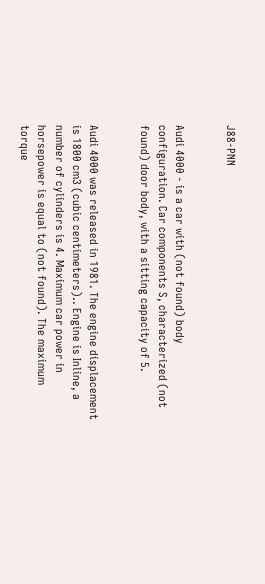J88-PNN


Audi 4000 - is a car with (not found) body configuration. Car components S, characterized (not found) door body, with a sitting capacity of 5.


Audi 4000 was released in 1981. The engine displacement is 1800 cm3 (cubic centimeters).. Engine is Inline, a number of cylinders is 4. Maximum car power in horsepower is equal to (not found). The maximum torque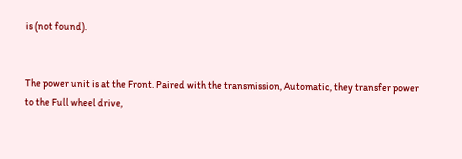is (not found).


The power unit is at the Front. Paired with the transmission, Automatic, they transfer power to the Full wheel drive,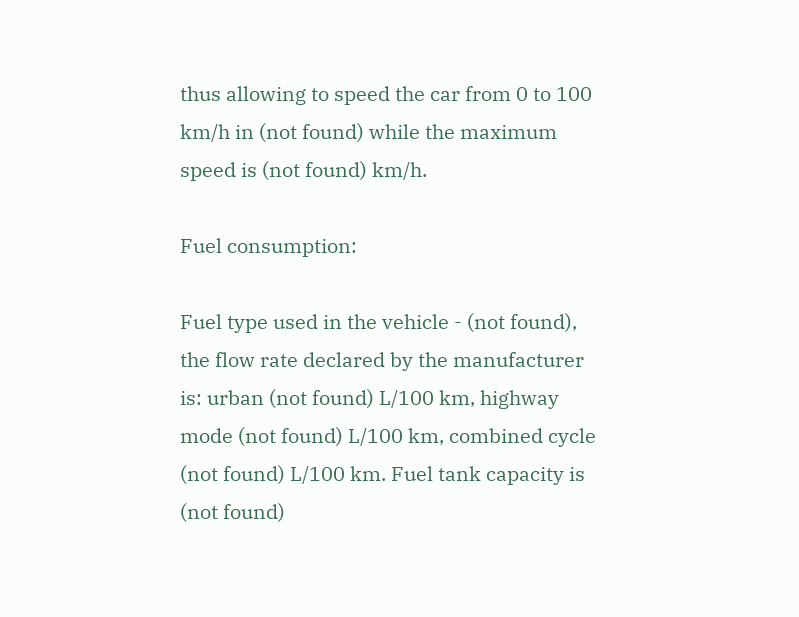thus allowing to speed the car from 0 to 100 km/h in (not found) while the maximum speed is (not found) km/h.

Fuel consumption:

Fuel type used in the vehicle - (not found), the flow rate declared by the manufacturer is: urban (not found) L/100 km, highway mode (not found) L/100 km, combined cycle (not found) L/100 km. Fuel tank capacity is (not found)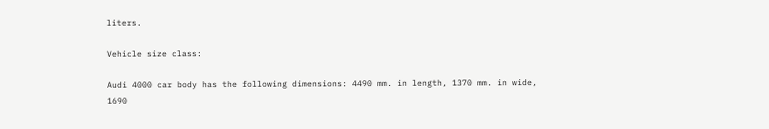liters.

Vehicle size class:

Audi 4000 car body has the following dimensions: 4490 mm. in length, 1370 mm. in wide, 1690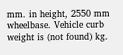mm. in height, 2550 mm wheelbase. Vehicle curb weight is (not found) kg.